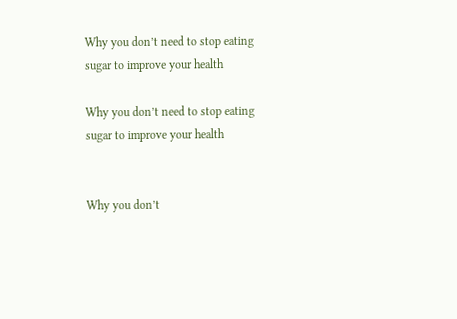Why you don’t need to stop eating sugar to improve your health

Why you don’t need to stop eating sugar to improve your health


Why you don’t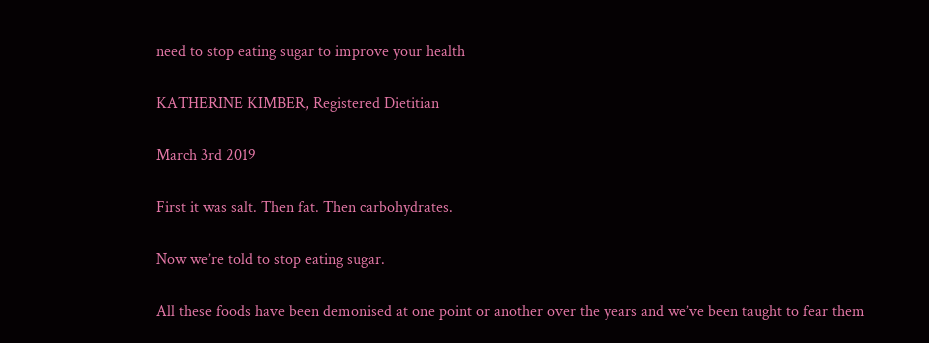need to stop eating sugar to improve your health

KATHERINE KIMBER, Registered Dietitian

March 3rd 2019

First it was salt. Then fat. Then carbohydrates.

Now we’re told to stop eating sugar.

All these foods have been demonised at one point or another over the years and we’ve been taught to fear them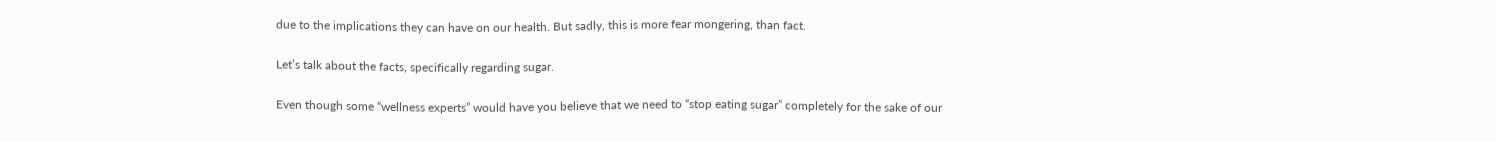due to the implications they can have on our health. But sadly, this is more fear mongering, than fact.

Let’s talk about the facts, specifically regarding sugar.

Even though some “wellness experts” would have you believe that we need to “stop eating sugar” completely for the sake of our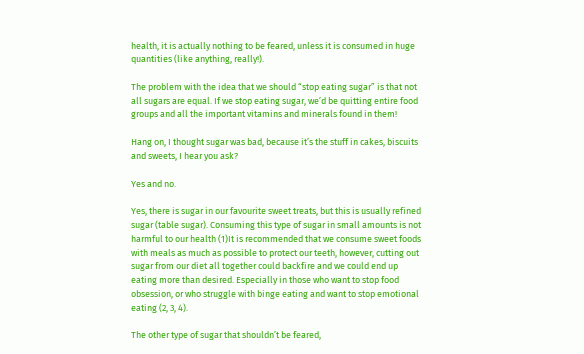health, it is actually nothing to be feared, unless it is consumed in huge quantities (like anything, really!).

The problem with the idea that we should “stop eating sugar” is that not all sugars are equal. If we stop eating sugar, we’d be quitting entire food groups and all the important vitamins and minerals found in them!

Hang on, I thought sugar was bad, because it’s the stuff in cakes, biscuits and sweets, I hear you ask?

Yes and no.

Yes, there is sugar in our favourite sweet treats, but this is usually refined sugar (table sugar). Consuming this type of sugar in small amounts is not harmful to our health (1)It is recommended that we consume sweet foods with meals as much as possible to protect our teeth, however, cutting out sugar from our diet all together could backfire and we could end up eating more than desired. Especially in those who want to stop food obsession, or who struggle with binge eating and want to stop emotional eating (2, 3, 4).

The other type of sugar that shouldn’t be feared,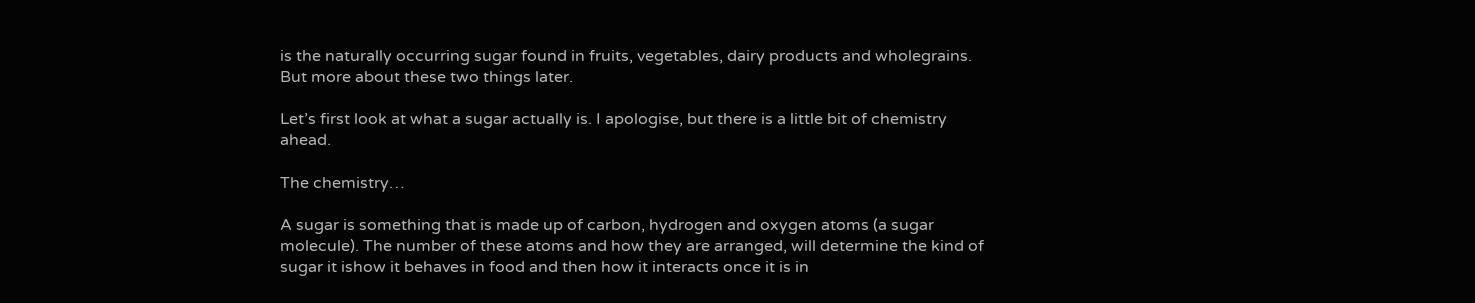is the naturally occurring sugar found in fruits, vegetables, dairy products and wholegrains. But more about these two things later.

Let’s first look at what a sugar actually is. I apologise, but there is a little bit of chemistry ahead.

The chemistry…

A sugar is something that is made up of carbon, hydrogen and oxygen atoms (a sugar molecule). The number of these atoms and how they are arranged, will determine the kind of sugar it ishow it behaves in food and then how it interacts once it is in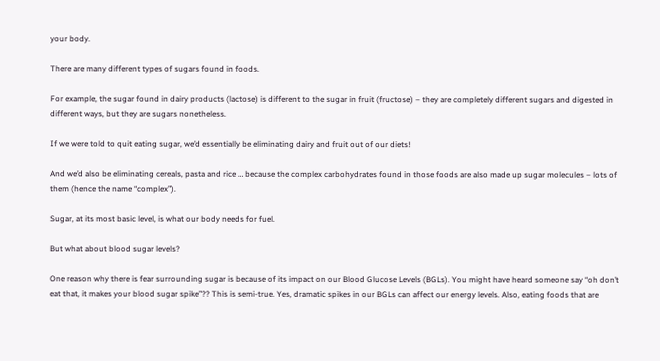your body.

There are many different types of sugars found in foods.

For example, the sugar found in dairy products (lactose) is different to the sugar in fruit (fructose) – they are completely different sugars and digested in different ways, but they are sugars nonetheless.

If we were told to quit eating sugar, we’d essentially be eliminating dairy and fruit out of our diets!

And we’d also be eliminating cereals, pasta and rice … because the complex carbohydrates found in those foods are also made up sugar molecules – lots of them (hence the name “complex”).

Sugar, at its most basic level, is what our body needs for fuel.

But what about blood sugar levels?

One reason why there is fear surrounding sugar is because of its impact on our Blood Glucose Levels (BGLs). You might have heard someone say “oh don’t eat that, it makes your blood sugar spike”?? This is semi-true. Yes, dramatic spikes in our BGLs can affect our energy levels. Also, eating foods that are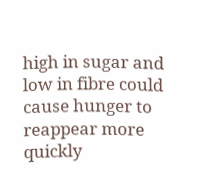high in sugar and low in fibre could cause hunger to reappear more quickly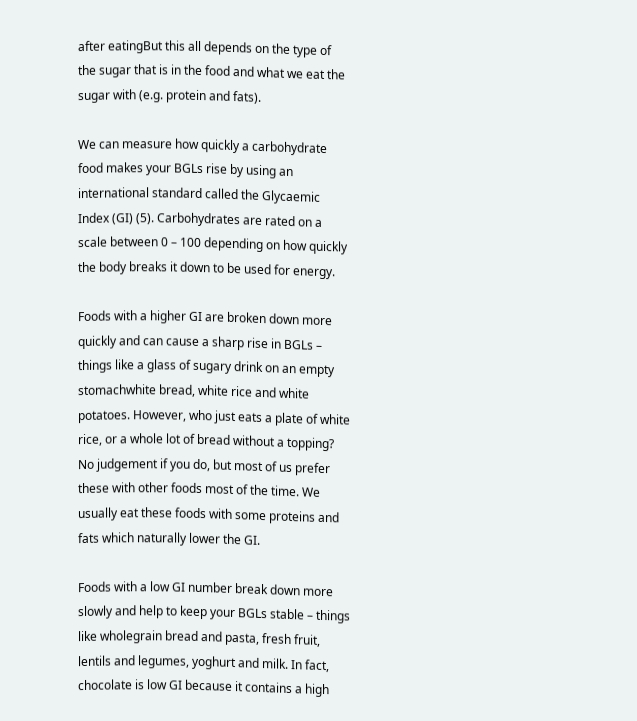after eatingBut this all depends on the type of the sugar that is in the food and what we eat the sugar with (e.g. protein and fats).

We can measure how quickly a carbohydrate food makes your BGLs rise by using an international standard called the Glycaemic Index (GI) (5). Carbohydrates are rated on a scale between 0 – 100 depending on how quickly the body breaks it down to be used for energy.

Foods with a higher GI are broken down more quickly and can cause a sharp rise in BGLs – things like a glass of sugary drink on an empty stomachwhite bread, white rice and white potatoes. However, who just eats a plate of white rice, or a whole lot of bread without a topping? No judgement if you do, but most of us prefer these with other foods most of the time. We usually eat these foods with some proteins and fats which naturally lower the GI.

Foods with a low GI number break down more slowly and help to keep your BGLs stable – things like wholegrain bread and pasta, fresh fruit, lentils and legumes, yoghurt and milk. In fact, chocolate is low GI because it contains a high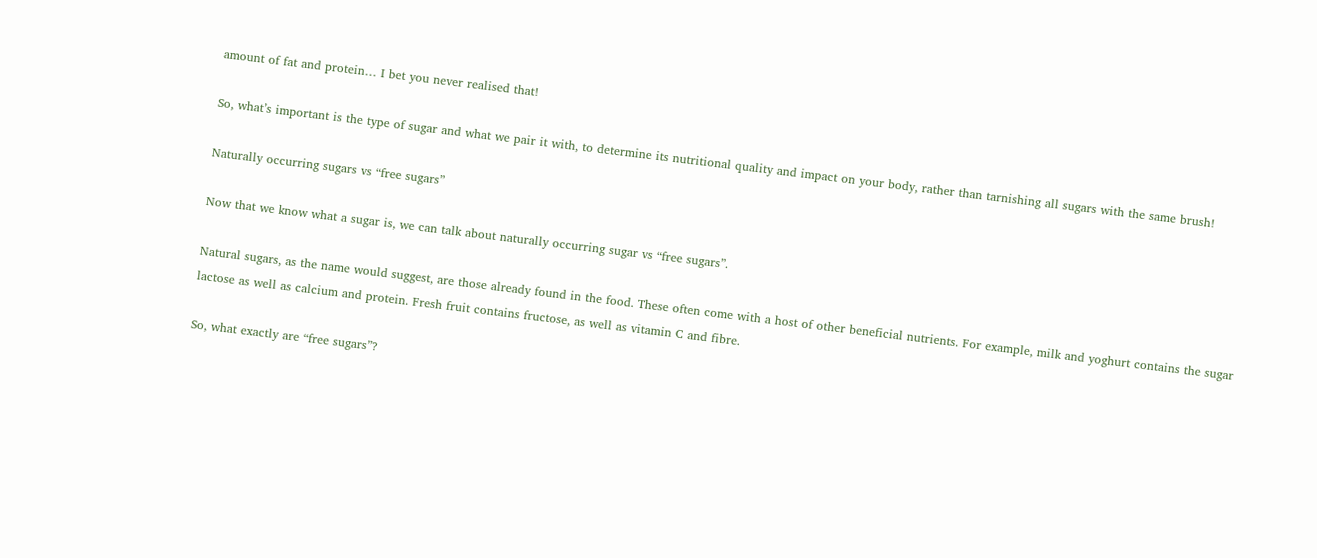amount of fat and protein… I bet you never realised that!

So, what’s important is the type of sugar and what we pair it with, to determine its nutritional quality and impact on your body, rather than tarnishing all sugars with the same brush!

Naturally occurring sugars vs “free sugars”

Now that we know what a sugar is, we can talk about naturally occurring sugar vs “free sugars”.

Natural sugars, as the name would suggest, are those already found in the food. These often come with a host of other beneficial nutrients. For example, milk and yoghurt contains the sugar lactose as well as calcium and protein. Fresh fruit contains fructose, as well as vitamin C and fibre.

So, what exactly are “free sugars”?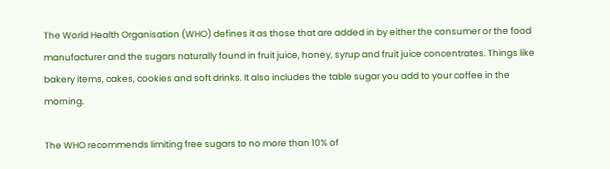The World Health Organisation (WHO) defines it as those that are added in by either the consumer or the food manufacturer and the sugars naturally found in fruit juice, honey, syrup and fruit juice concentrates. Things like bakery items, cakes, cookies and soft drinks. It also includes the table sugar you add to your coffee in the morning.

The WHO recommends limiting free sugars to no more than 10% of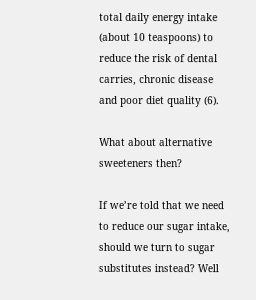total daily energy intake (about 10 teaspoons) to reduce the risk of dental carries, chronic disease and poor diet quality (6).

What about alternative sweeteners then?

If we’re told that we need to reduce our sugar intake, should we turn to sugar substitutes instead? Well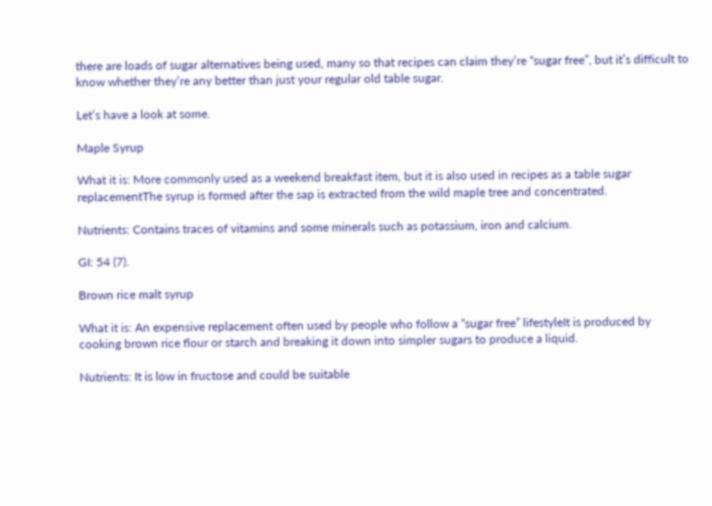there are loads of sugar alternatives being used, many so that recipes can claim they’re “sugar free”, but it’s difficult to know whether they’re any better than just your regular old table sugar.

Let’s have a look at some.

Maple Syrup

What it is: More commonly used as a weekend breakfast item, but it is also used in recipes as a table sugar replacementThe syrup is formed after the sap is extracted from the wild maple tree and concentrated.

Nutrients: Contains traces of vitamins and some minerals such as potassium, iron and calcium.

GI: 54 (7).

Brown rice malt syrup

What it is: An expensive replacement often used by people who follow a “sugar free” lifestyleIt is produced by cooking brown rice flour or starch and breaking it down into simpler sugars to produce a liquid.

Nutrients: It is low in fructose and could be suitable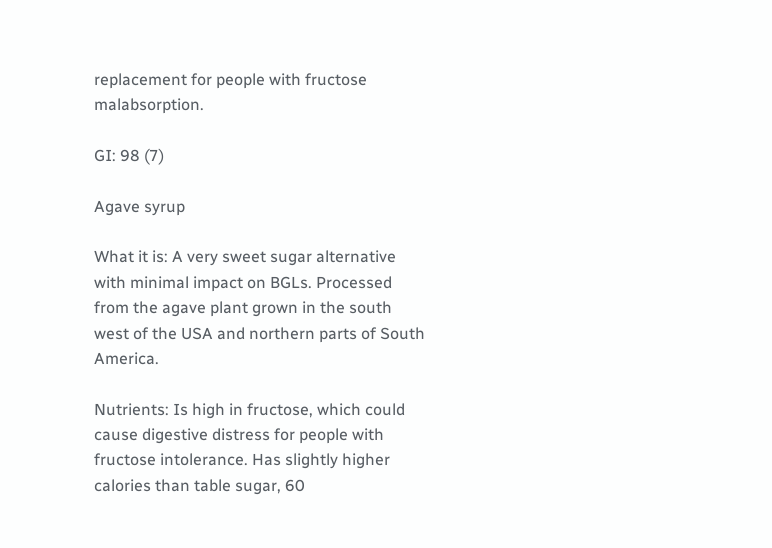replacement for people with fructose malabsorption.

GI: 98 (7)

Agave syrup

What it is: A very sweet sugar alternative with minimal impact on BGLs. Processed from the agave plant grown in the south west of the USA and northern parts of South America.

Nutrients: Is high in fructose, which could cause digestive distress for people with fructose intolerance. Has slightly higher calories than table sugar, 60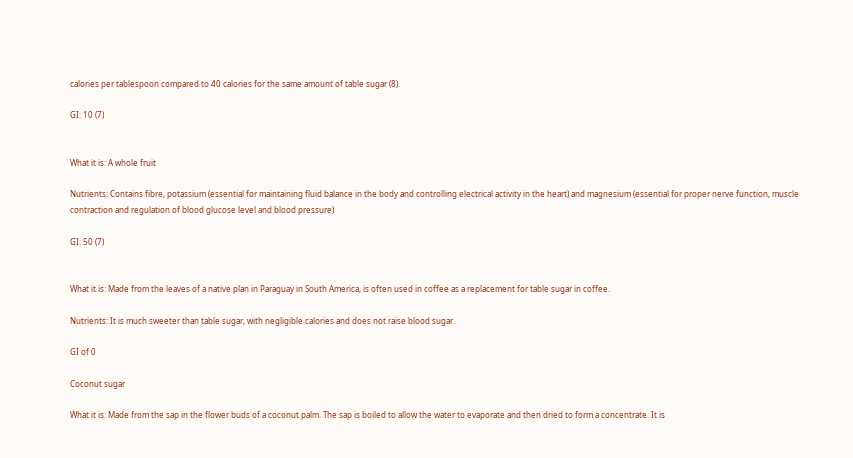calories per tablespoon compared to 40 calories for the same amount of table sugar (8).

GI: 10 (7)


What it is: A whole fruit

Nutrients: Contains fibre, potassium (essential for maintaining fluid balance in the body and controlling electrical activity in the heart) and magnesium (essential for proper nerve function, muscle contraction and regulation of blood glucose level and blood pressure)

GI: 50 (7)


What it is: Made from the leaves of a native plan in Paraguay in South America, is often used in coffee as a replacement for table sugar in coffee.

Nutrients: It is much sweeter than table sugar, with negligible calories and does not raise blood sugar.

GI of 0

Coconut sugar

What it is: Made from the sap in the flower buds of a coconut palm. The sap is boiled to allow the water to evaporate and then dried to form a concentrate. It is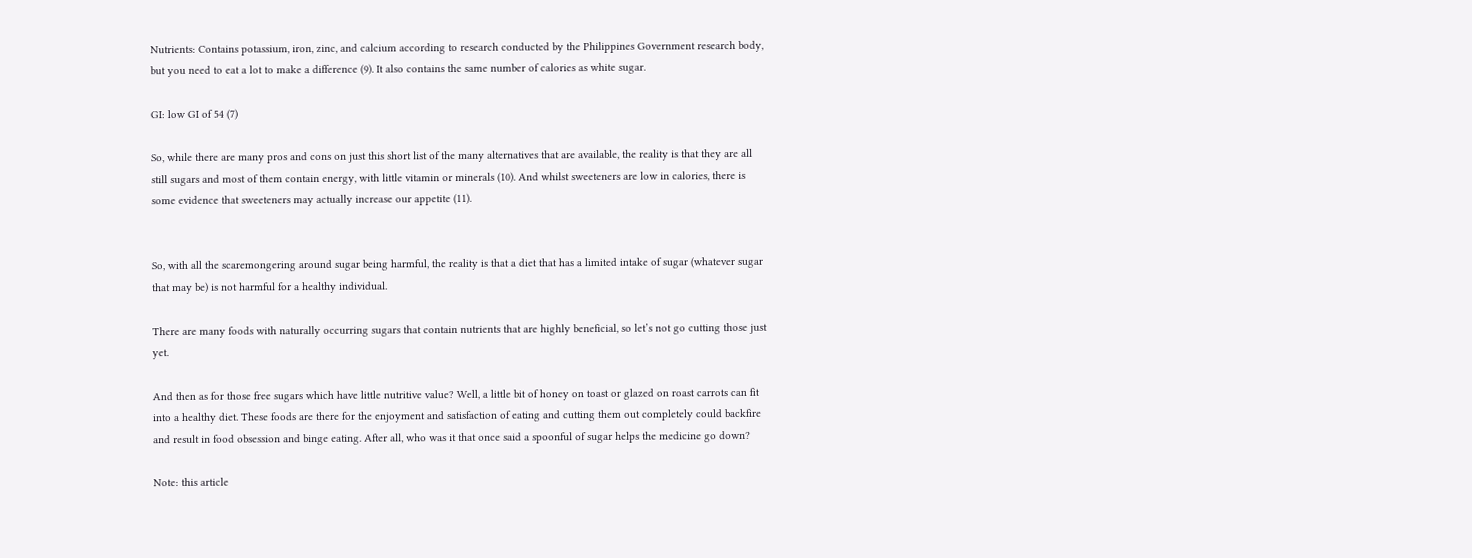Nutrients: Contains potassium, iron, zinc, and calcium according to research conducted by the Philippines Government research body, but you need to eat a lot to make a difference (9). It also contains the same number of calories as white sugar.

GI: low GI of 54 (7)

So, while there are many pros and cons on just this short list of the many alternatives that are available, the reality is that they are all still sugars and most of them contain energy, with little vitamin or minerals (10). And whilst sweeteners are low in calories, there is some evidence that sweeteners may actually increase our appetite (11).


So, with all the scaremongering around sugar being harmful, the reality is that a diet that has a limited intake of sugar (whatever sugar that may be) is not harmful for a healthy individual.

There are many foods with naturally occurring sugars that contain nutrients that are highly beneficial, so let’s not go cutting those just yet.

And then as for those free sugars which have little nutritive value? Well, a little bit of honey on toast or glazed on roast carrots can fit into a healthy diet. These foods are there for the enjoyment and satisfaction of eating and cutting them out completely could backfire and result in food obsession and binge eating. After all, who was it that once said a spoonful of sugar helps the medicine go down?

Note: this article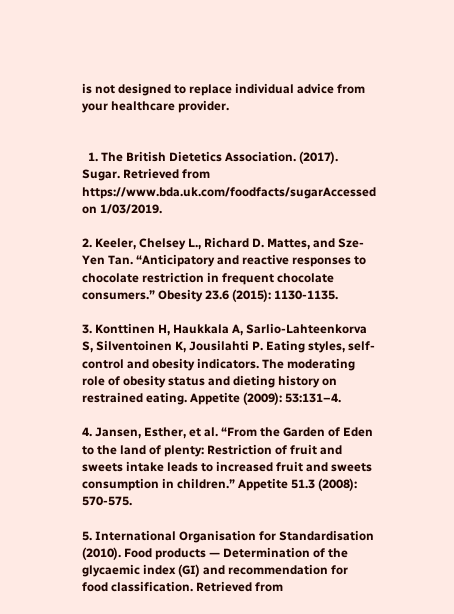is not designed to replace individual advice from your healthcare provider.


  1. The British Dietetics Association. (2017). Sugar. Retrieved from https://www.bda.uk.com/foodfacts/sugarAccessed on 1/03/2019.

2. Keeler, Chelsey L., Richard D. Mattes, and Sze‐Yen Tan. “Anticipatory and reactive responses to chocolate restriction in frequent chocolate consumers.” Obesity 23.6 (2015): 1130-1135.

3. Konttinen H, Haukkala A, Sarlio-Lahteenkorva S, Silventoinen K, Jousilahti P. Eating styles, self-control and obesity indicators. The moderating role of obesity status and dieting history on restrained eating. Appetite (2009): 53:131–4.

4. Jansen, Esther, et al. “From the Garden of Eden to the land of plenty: Restriction of fruit and sweets intake leads to increased fruit and sweets consumption in children.” Appetite 51.3 (2008): 570-575.

5. International Organisation for Standardisation (2010). Food products — Determination of the glycaemic index (GI) and recommendation for food classification. Retrieved from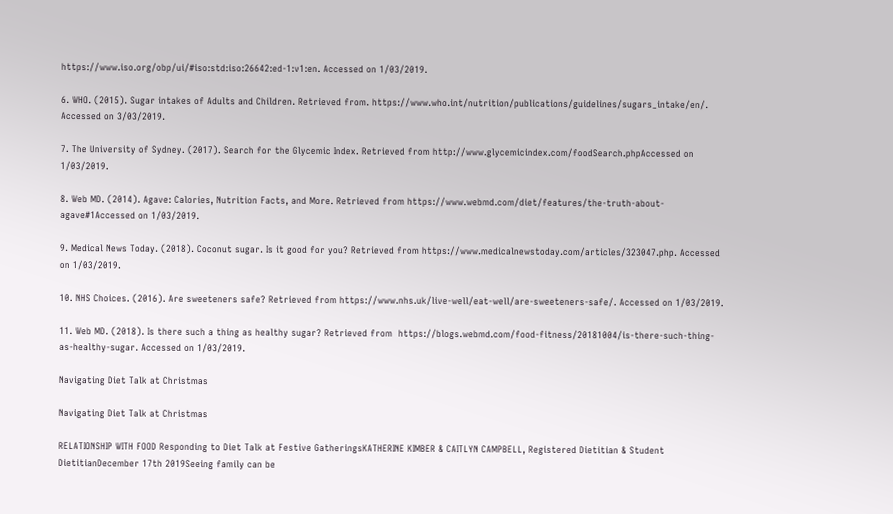https://www.iso.org/obp/ui/#iso:std:iso:26642:ed-1:v1:en. Accessed on 1/03/2019.

6. WHO. (2015). Sugar intakes of Adults and Children. Retrieved from. https://www.who.int/nutrition/publications/guidelines/sugars_intake/en/. Accessed on 3/03/2019.

7. The University of Sydney. (2017). Search for the Glycemic Index. Retrieved from http://www.glycemicindex.com/foodSearch.phpAccessed on 1/03/2019.

8. Web MD. (2014). Agave: Calories, Nutrition Facts, and More. Retrieved from https://www.webmd.com/diet/features/the-truth-about-agave#1Accessed on 1/03/2019.

9. Medical News Today. (2018). Coconut sugar. Is it good for you? Retrieved from https://www.medicalnewstoday.com/articles/323047.php. Accessed on 1/03/2019.

10. NHS Choices. (2016). Are sweeteners safe? Retrieved from https://www.nhs.uk/live-well/eat-well/are-sweeteners-safe/. Accessed on 1/03/2019.

11. Web MD. (2018). Is there such a thing as healthy sugar? Retrieved from  https://blogs.webmd.com/food-fitness/20181004/is-there-such-thing-as-healthy-sugar. Accessed on 1/03/2019.

Navigating Diet Talk at Christmas

Navigating Diet Talk at Christmas

RELATIONSHIP WITH FOOD Responding to Diet Talk at Festive GatheringsKATHERINE KIMBER & CAITLYN CAMPBELL, Registered Dietitian & Student DietitianDecember 17th 2019Seeing family can be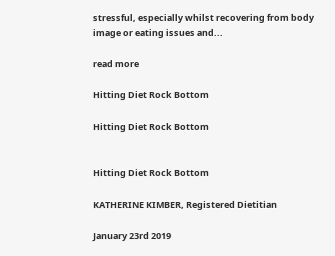stressful, especially whilst recovering from body image or eating issues and...

read more

Hitting Diet Rock Bottom

Hitting Diet Rock Bottom


Hitting Diet Rock Bottom

KATHERINE KIMBER, Registered Dietitian

January 23rd 2019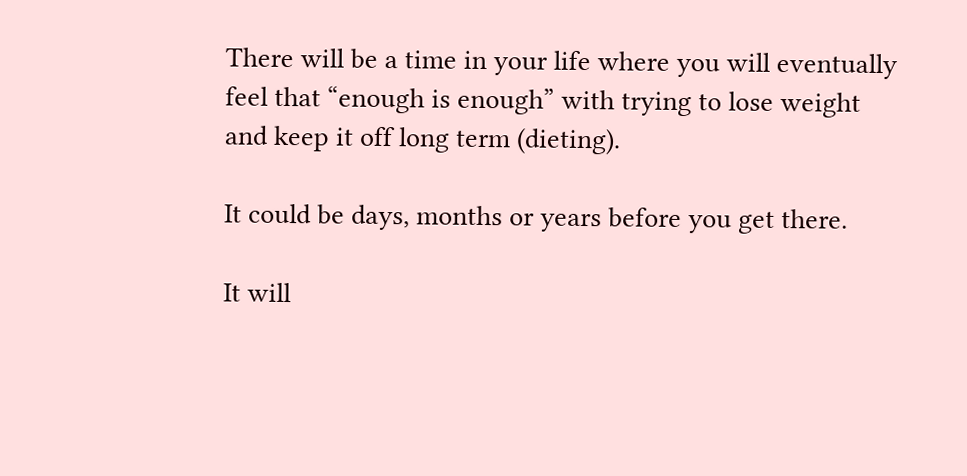There will be a time in your life where you will eventually feel that “enough is enough” with trying to lose weight and keep it off long term (dieting).

It could be days, months or years before you get there.

It will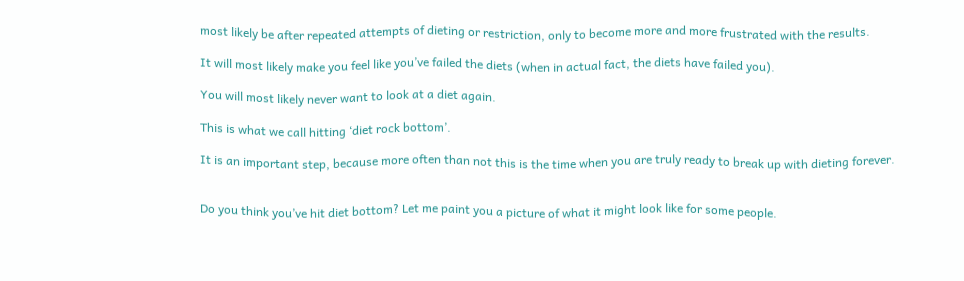most likely be after repeated attempts of dieting or restriction, only to become more and more frustrated with the results.

It will most likely make you feel like you’ve failed the diets (when in actual fact, the diets have failed you).

You will most likely never want to look at a diet again.

This is what we call hitting ‘diet rock bottom’.

It is an important step, because more often than not this is the time when you are truly ready to break up with dieting forever.


Do you think you’ve hit diet bottom? Let me paint you a picture of what it might look like for some people.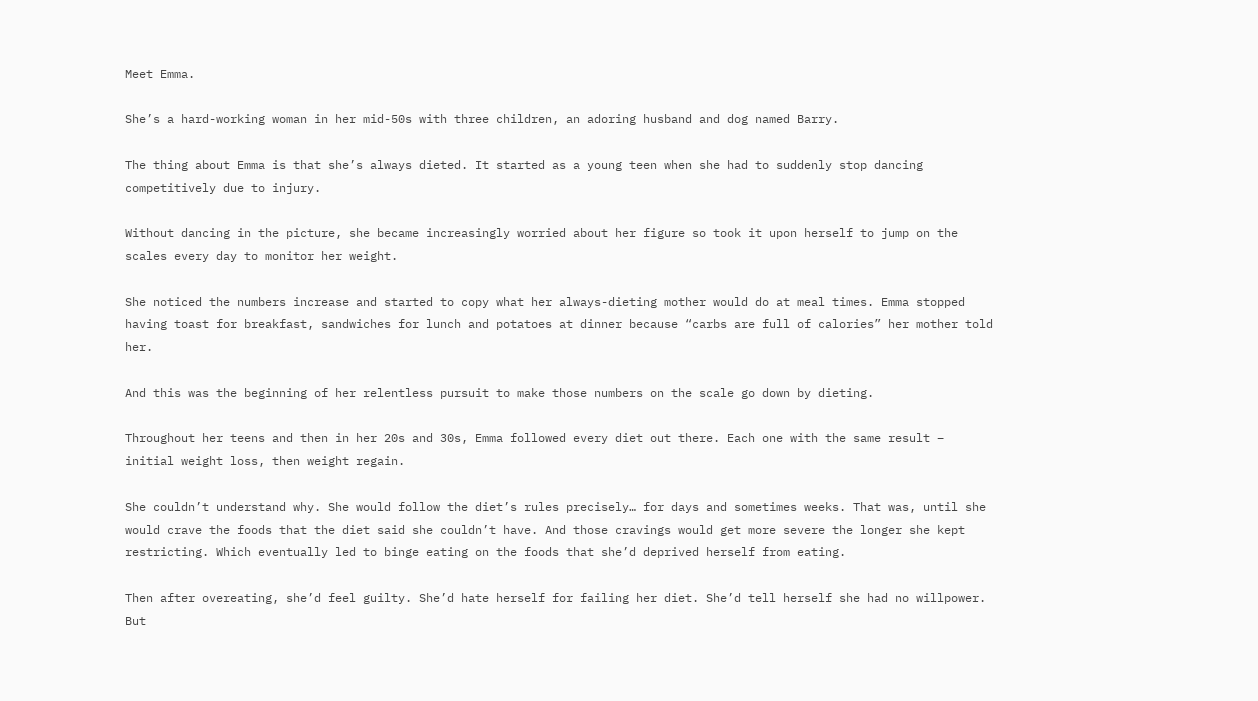Meet Emma.

She’s a hard-working woman in her mid-50s with three children, an adoring husband and dog named Barry.

The thing about Emma is that she’s always dieted. It started as a young teen when she had to suddenly stop dancing competitively due to injury.

Without dancing in the picture, she became increasingly worried about her figure so took it upon herself to jump on the scales every day to monitor her weight.

She noticed the numbers increase and started to copy what her always-dieting mother would do at meal times. Emma stopped having toast for breakfast, sandwiches for lunch and potatoes at dinner because “carbs are full of calories” her mother told her.

And this was the beginning of her relentless pursuit to make those numbers on the scale go down by dieting.

Throughout her teens and then in her 20s and 30s, Emma followed every diet out there. Each one with the same result – initial weight loss, then weight regain.

She couldn’t understand why. She would follow the diet’s rules precisely… for days and sometimes weeks. That was, until she would crave the foods that the diet said she couldn’t have. And those cravings would get more severe the longer she kept restricting. Which eventually led to binge eating on the foods that she’d deprived herself from eating.

Then after overeating, she’d feel guilty. She’d hate herself for failing her diet. She’d tell herself she had no willpower. But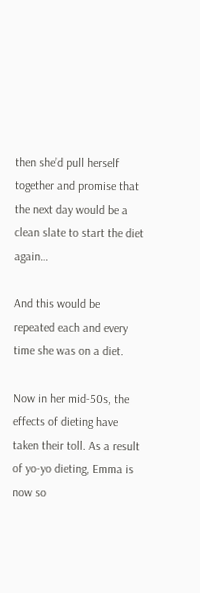then she’d pull herself together and promise that the next day would be a clean slate to start the diet again…

And this would be repeated each and every time she was on a diet.

Now in her mid-50s, the effects of dieting have taken their toll. As a result of yo-yo dieting, Emma is now so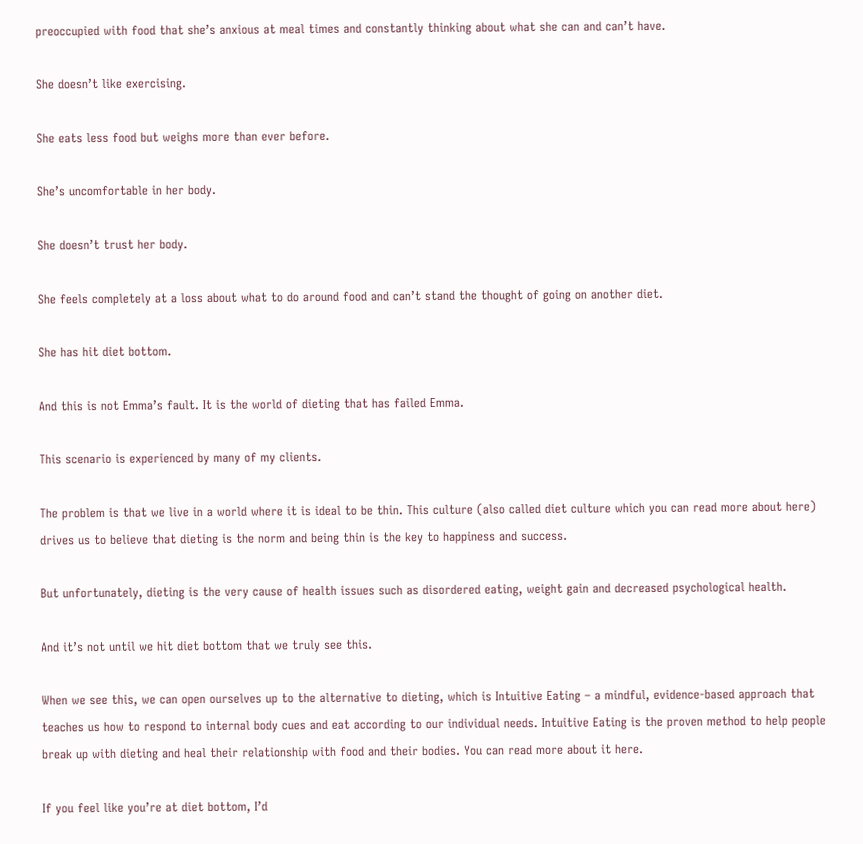preoccupied with food that she’s anxious at meal times and constantly thinking about what she can and can’t have.

She doesn’t like exercising.

She eats less food but weighs more than ever before.

She’s uncomfortable in her body.

She doesn’t trust her body.

She feels completely at a loss about what to do around food and can’t stand the thought of going on another diet.

She has hit diet bottom.

And this is not Emma’s fault. It is the world of dieting that has failed Emma.

This scenario is experienced by many of my clients.

The problem is that we live in a world where it is ideal to be thin. This culture (also called diet culture which you can read more about here) drives us to believe that dieting is the norm and being thin is the key to happiness and success.

But unfortunately, dieting is the very cause of health issues such as disordered eating, weight gain and decreased psychological health.

And it’s not until we hit diet bottom that we truly see this.

When we see this, we can open ourselves up to the alternative to dieting, which is Intuitive Eating – a mindful, evidence-based approach that teaches us how to respond to internal body cues and eat according to our individual needs. Intuitive Eating is the proven method to help people break up with dieting and heal their relationship with food and their bodies. You can read more about it here.

If you feel like you’re at diet bottom, I’d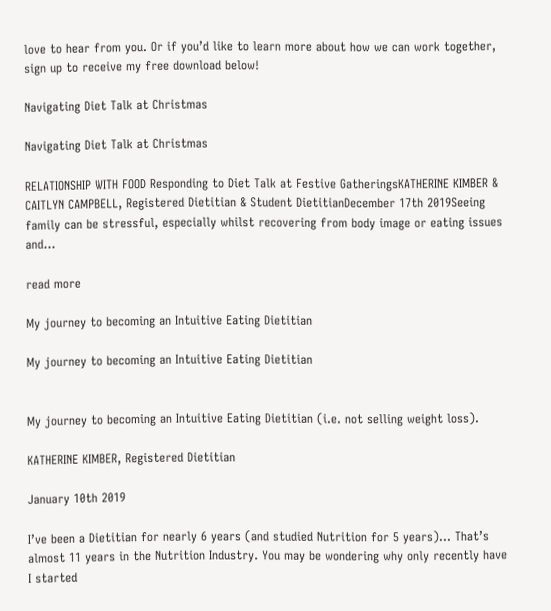love to hear from you. Or if you’d like to learn more about how we can work together, sign up to receive my free download below!

Navigating Diet Talk at Christmas

Navigating Diet Talk at Christmas

RELATIONSHIP WITH FOOD Responding to Diet Talk at Festive GatheringsKATHERINE KIMBER & CAITLYN CAMPBELL, Registered Dietitian & Student DietitianDecember 17th 2019Seeing family can be stressful, especially whilst recovering from body image or eating issues and...

read more

My journey to becoming an Intuitive Eating Dietitian

My journey to becoming an Intuitive Eating Dietitian


My journey to becoming an Intuitive Eating Dietitian (i.e. not selling weight loss).

KATHERINE KIMBER, Registered Dietitian

January 10th 2019

I’ve been a Dietitian for nearly 6 years (and studied Nutrition for 5 years)… That’s almost 11 years in the Nutrition Industry. You may be wondering why only recently have I started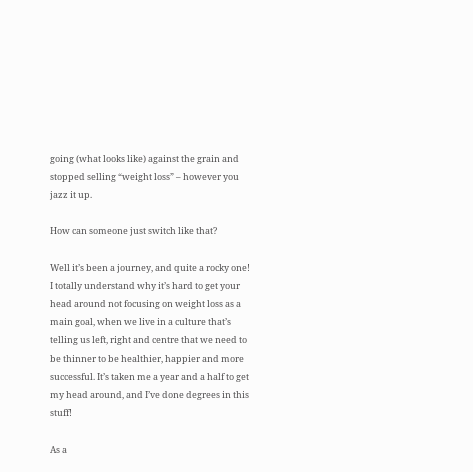going (what looks like) against the grain and stopped selling “weight loss” – however you jazz it up.

How can someone just switch like that?

Well it’s been a journey, and quite a rocky one! I totally understand why it’s hard to get your head around not focusing on weight loss as a main goal, when we live in a culture that’s telling us left, right and centre that we need to be thinner to be healthier, happier and more successful. It’s taken me a year and a half to get my head around, and I’ve done degrees in this stuff!

As a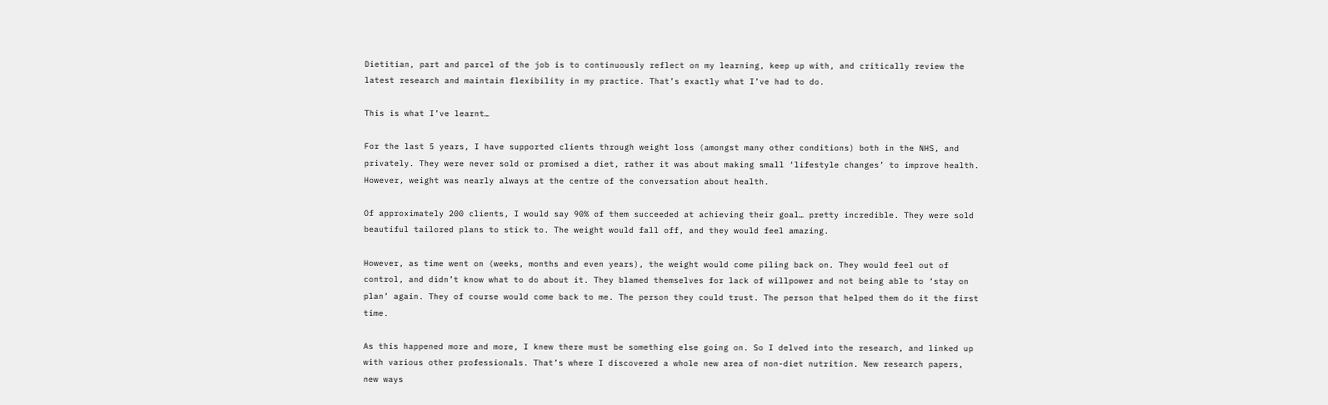Dietitian, part and parcel of the job is to continuously reflect on my learning, keep up with, and critically review the latest research and maintain flexibility in my practice. That’s exactly what I’ve had to do.

This is what I’ve learnt…

For the last 5 years, I have supported clients through weight loss (amongst many other conditions) both in the NHS, and privately. They were never sold or promised a diet, rather it was about making small ‘lifestyle changes’ to improve health. However, weight was nearly always at the centre of the conversation about health.

Of approximately 200 clients, I would say 90% of them succeeded at achieving their goal… pretty incredible. They were sold beautiful tailored plans to stick to. The weight would fall off, and they would feel amazing.

However, as time went on (weeks, months and even years), the weight would come piling back on. They would feel out of control, and didn’t know what to do about it. They blamed themselves for lack of willpower and not being able to ‘stay on plan’ again. They of course would come back to me. The person they could trust. The person that helped them do it the first time.

As this happened more and more, I knew there must be something else going on. So I delved into the research, and linked up with various other professionals. That’s where I discovered a whole new area of non-diet nutrition. New research papers, new ways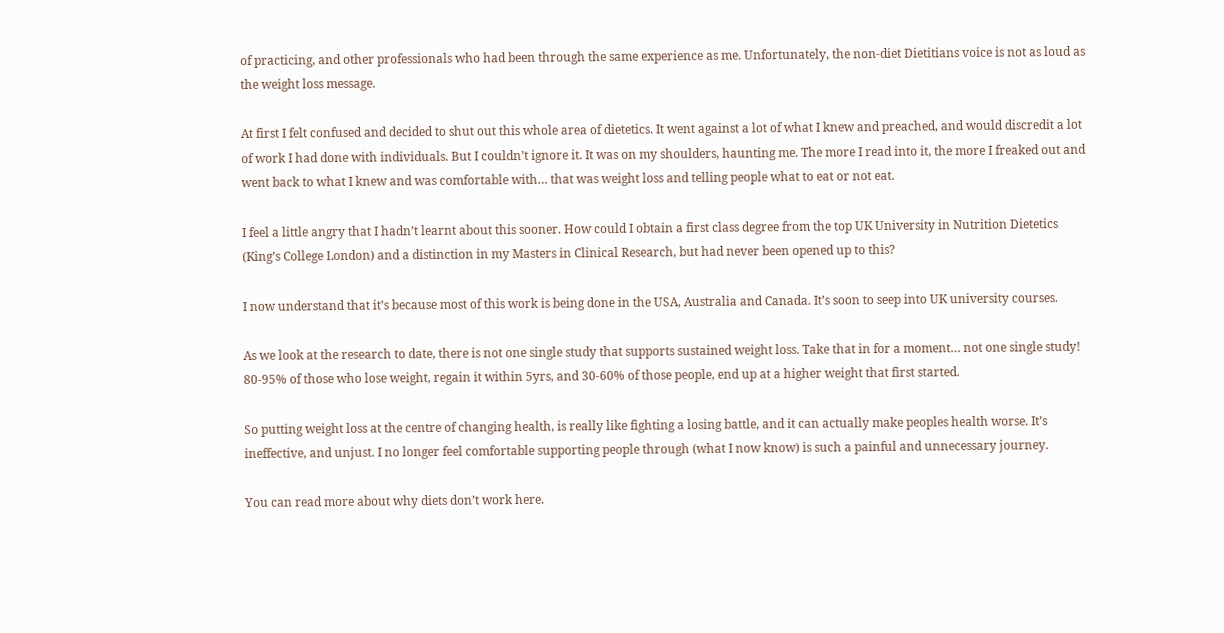of practicing, and other professionals who had been through the same experience as me. Unfortunately, the non-diet Dietitians voice is not as loud as the weight loss message.

At first I felt confused and decided to shut out this whole area of dietetics. It went against a lot of what I knew and preached, and would discredit a lot of work I had done with individuals. But I couldn’t ignore it. It was on my shoulders, haunting me. The more I read into it, the more I freaked out and went back to what I knew and was comfortable with… that was weight loss and telling people what to eat or not eat.

I feel a little angry that I hadn’t learnt about this sooner. How could I obtain a first class degree from the top UK University in Nutrition Dietetics (King’s College London) and a distinction in my Masters in Clinical Research, but had never been opened up to this?

I now understand that it’s because most of this work is being done in the USA, Australia and Canada. It’s soon to seep into UK university courses.

As we look at the research to date, there is not one single study that supports sustained weight loss. Take that in for a moment… not one single study! 80-95% of those who lose weight, regain it within 5yrs, and 30-60% of those people, end up at a higher weight that first started.

So putting weight loss at the centre of changing health, is really like fighting a losing battle, and it can actually make peoples health worse. It’s ineffective, and unjust. I no longer feel comfortable supporting people through (what I now know) is such a painful and unnecessary journey.

You can read more about why diets don’t work here.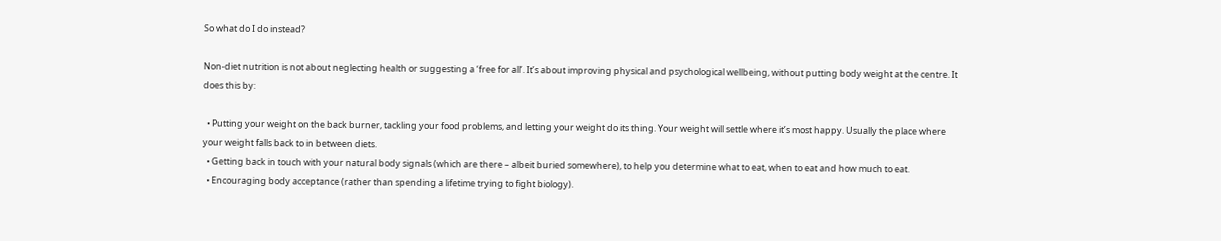So what do I do instead?

Non-diet nutrition is not about neglecting health or suggesting a ‘free for all’. It’s about improving physical and psychological wellbeing, without putting body weight at the centre. It does this by:

  • Putting your weight on the back burner, tackling your food problems, and letting your weight do its thing. Your weight will settle where it’s most happy. Usually the place where your weight falls back to in between diets.
  • Getting back in touch with your natural body signals (which are there – albeit buried somewhere), to help you determine what to eat, when to eat and how much to eat.
  • Encouraging body acceptance (rather than spending a lifetime trying to fight biology).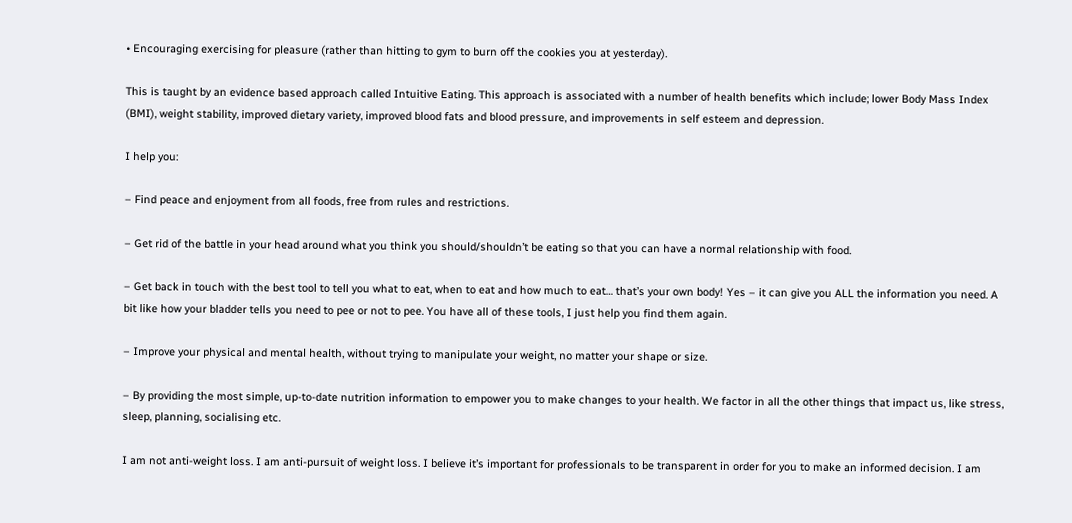• Encouraging exercising for pleasure (rather than hitting to gym to burn off the cookies you at yesterday).

This is taught by an evidence based approach called Intuitive Eating. This approach is associated with a number of health benefits which include; lower Body Mass Index (BMI), weight stability, improved dietary variety, improved blood fats and blood pressure, and improvements in self esteem and depression.

I help you:

– Find peace and enjoyment from all foods, free from rules and restrictions.

– Get rid of the battle in your head around what you think you should/shouldn’t be eating so that you can have a normal relationship with food.

– Get back in touch with the best tool to tell you what to eat, when to eat and how much to eat… that’s your own body! Yes – it can give you ALL the information you need. A bit like how your bladder tells you need to pee or not to pee. You have all of these tools, I just help you find them again.

– Improve your physical and mental health, without trying to manipulate your weight, no matter your shape or size.

– By providing the most simple, up-to-date nutrition information to empower you to make changes to your health. We factor in all the other things that impact us, like stress, sleep, planning, socialising etc.

I am not anti-weight loss. I am anti-pursuit of weight loss. I believe it’s important for professionals to be transparent in order for you to make an informed decision. I am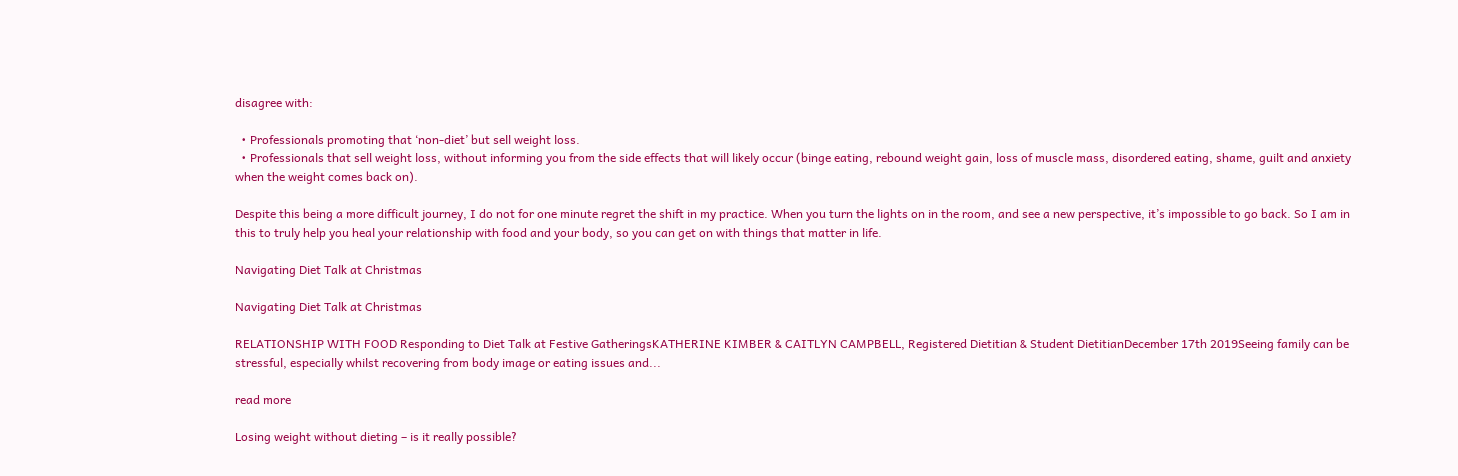disagree with:

  • Professionals promoting that ‘non-diet’ but sell weight loss.
  • Professionals that sell weight loss, without informing you from the side effects that will likely occur (binge eating, rebound weight gain, loss of muscle mass, disordered eating, shame, guilt and anxiety when the weight comes back on).

Despite this being a more difficult journey, I do not for one minute regret the shift in my practice. When you turn the lights on in the room, and see a new perspective, it’s impossible to go back. So I am in this to truly help you heal your relationship with food and your body, so you can get on with things that matter in life.

Navigating Diet Talk at Christmas

Navigating Diet Talk at Christmas

RELATIONSHIP WITH FOOD Responding to Diet Talk at Festive GatheringsKATHERINE KIMBER & CAITLYN CAMPBELL, Registered Dietitian & Student DietitianDecember 17th 2019Seeing family can be stressful, especially whilst recovering from body image or eating issues and...

read more

Losing weight without dieting – is it really possible?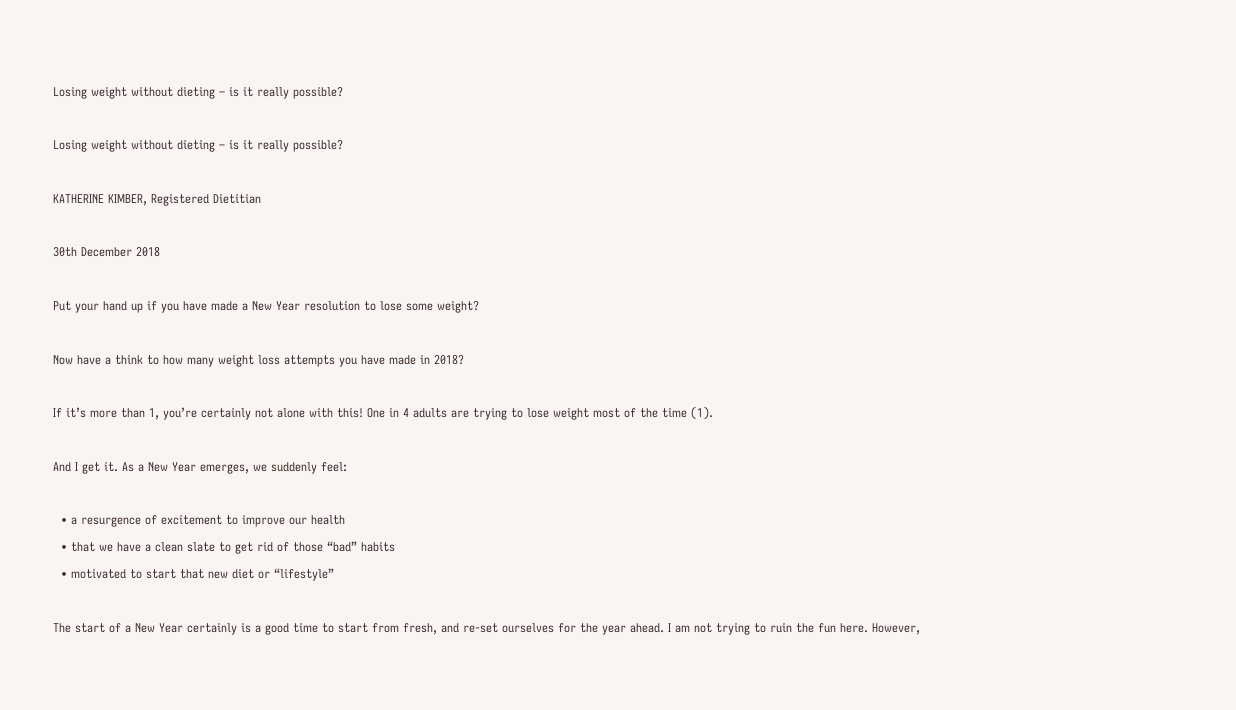Losing weight without dieting – is it really possible?

Losing weight without dieting – is it really possible?

KATHERINE KIMBER, Registered Dietitian

30th December 2018

Put your hand up if you have made a New Year resolution to lose some weight?

Now have a think to how many weight loss attempts you have made in 2018?

If it’s more than 1, you’re certainly not alone with this! One in 4 adults are trying to lose weight most of the time (1).

And I get it. As a New Year emerges, we suddenly feel:

  • a resurgence of excitement to improve our health
  • that we have a clean slate to get rid of those “bad” habits
  • motivated to start that new diet or “lifestyle”

The start of a New Year certainly is a good time to start from fresh, and re-set ourselves for the year ahead. I am not trying to ruin the fun here. However,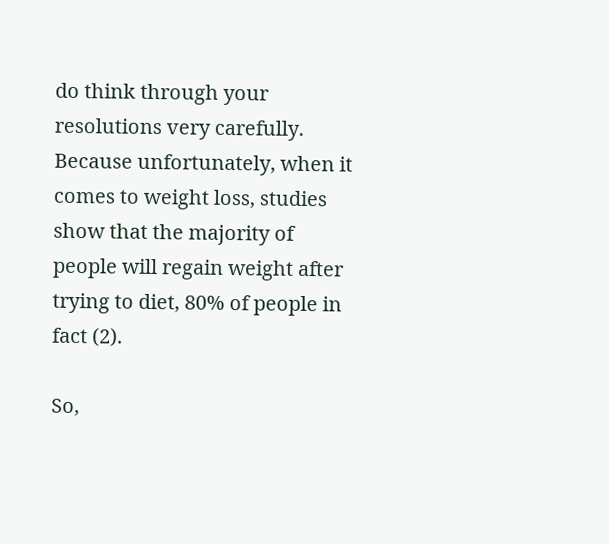do think through your resolutions very carefully. Because unfortunately, when it comes to weight loss, studies show that the majority of people will regain weight after trying to diet, 80% of people in fact (2).

So,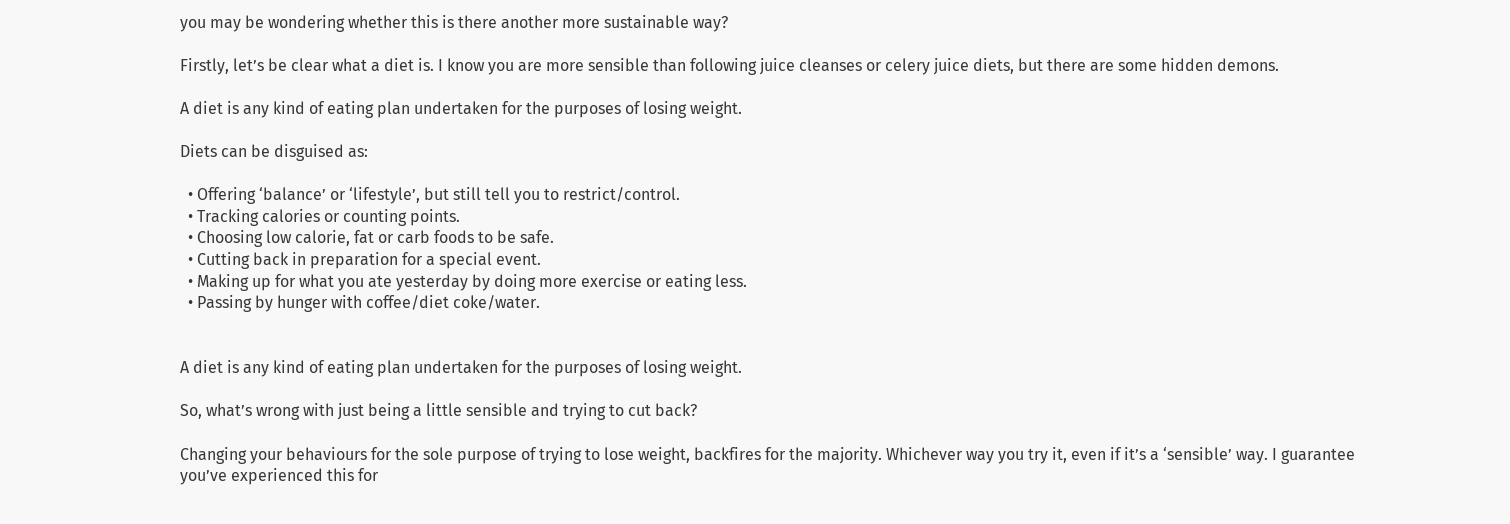you may be wondering whether this is there another more sustainable way?

Firstly, let’s be clear what a diet is. I know you are more sensible than following juice cleanses or celery juice diets, but there are some hidden demons.

A diet is any kind of eating plan undertaken for the purposes of losing weight.

Diets can be disguised as:

  • Offering ‘balance’ or ‘lifestyle’, but still tell you to restrict/control.
  • Tracking calories or counting points.
  • Choosing low calorie, fat or carb foods to be safe.
  • Cutting back in preparation for a special event.
  • Making up for what you ate yesterday by doing more exercise or eating less.
  • Passing by hunger with coffee/diet coke/water.


A diet is any kind of eating plan undertaken for the purposes of losing weight.

So, what’s wrong with just being a little sensible and trying to cut back?

Changing your behaviours for the sole purpose of trying to lose weight, backfires for the majority. Whichever way you try it, even if it’s a ‘sensible’ way. I guarantee you’ve experienced this for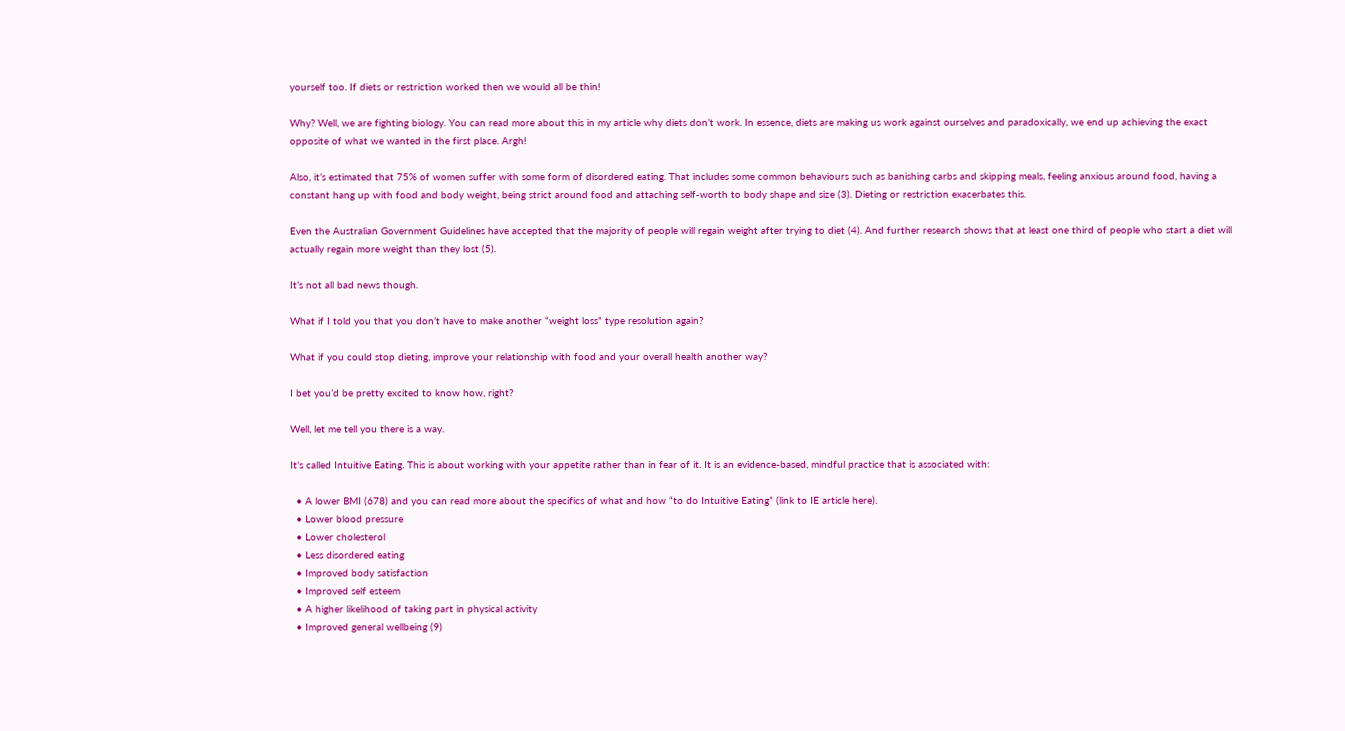yourself too. If diets or restriction worked then we would all be thin!

Why? Well, we are fighting biology. You can read more about this in my article why diets don’t work. In essence, diets are making us work against ourselves and paradoxically, we end up achieving the exact opposite of what we wanted in the first place. Argh!

Also, it’s estimated that 75% of women suffer with some form of disordered eating. That includes some common behaviours such as banishing carbs and skipping meals, feeling anxious around food, having a constant hang up with food and body weight, being strict around food and attaching self-worth to body shape and size (3). Dieting or restriction exacerbates this.

Even the Australian Government Guidelines have accepted that the majority of people will regain weight after trying to diet (4). And further research shows that at least one third of people who start a diet will actually regain more weight than they lost (5).

It’s not all bad news though.

What if I told you that you don’t have to make another “weight loss” type resolution again?

What if you could stop dieting, improve your relationship with food and your overall health another way?

I bet you’d be pretty excited to know how, right?

Well, let me tell you there is a way.

It’s called Intuitive Eating. This is about working with your appetite rather than in fear of it. It is an evidence-based, mindful practice that is associated with:

  • A lower BMI (678) and you can read more about the specifics of what and how “to do Intuitive Eating” (link to IE article here).
  • Lower blood pressure
  • Lower cholesterol
  • Less disordered eating
  • Improved body satisfaction
  • Improved self esteem
  • A higher likelihood of taking part in physical activity
  • Improved general wellbeing (9)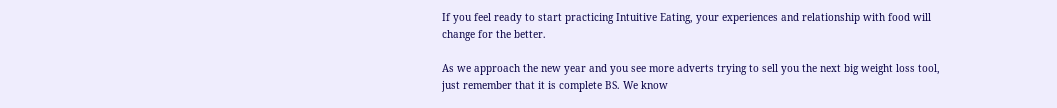If you feel ready to start practicing Intuitive Eating, your experiences and relationship with food will change for the better.

As we approach the new year and you see more adverts trying to sell you the next big weight loss tool, just remember that it is complete BS. We know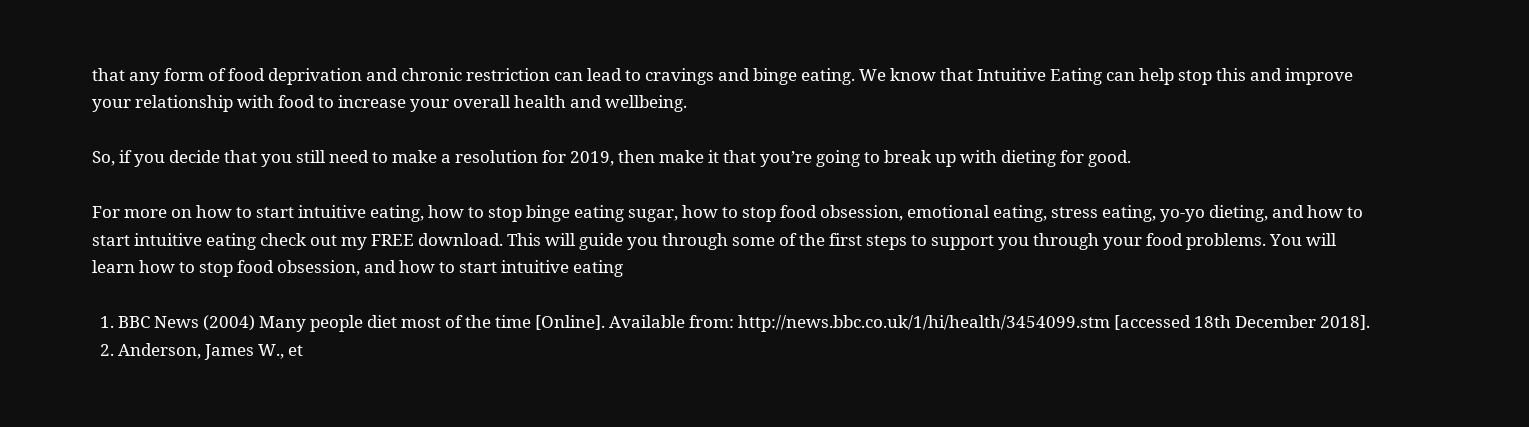that any form of food deprivation and chronic restriction can lead to cravings and binge eating. We know that Intuitive Eating can help stop this and improve your relationship with food to increase your overall health and wellbeing.

So, if you decide that you still need to make a resolution for 2019, then make it that you’re going to break up with dieting for good.

For more on how to start intuitive eating, how to stop binge eating sugar, how to stop food obsession, emotional eating, stress eating, yo-yo dieting, and how to start intuitive eating check out my FREE download. This will guide you through some of the first steps to support you through your food problems. You will learn how to stop food obsession, and how to start intuitive eating

  1. BBC News (2004) Many people diet most of the time [Online]. Available from: http://news.bbc.co.uk/1/hi/health/3454099.stm [accessed 18th December 2018].
  2. Anderson, James W., et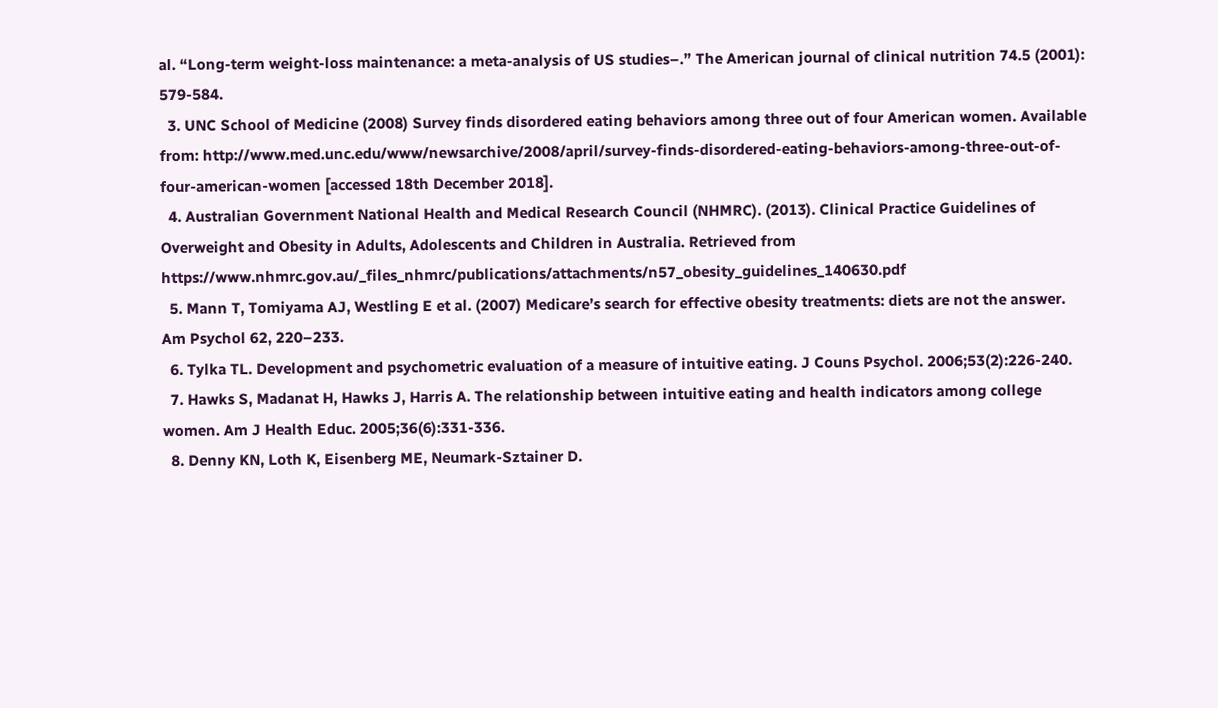al. “Long-term weight-loss maintenance: a meta-analysis of US studies–.” The American journal of clinical nutrition 74.5 (2001): 579-584.
  3. UNC School of Medicine (2008) Survey finds disordered eating behaviors among three out of four American women. Available from: http://www.med.unc.edu/www/newsarchive/2008/april/survey-finds-disordered-eating-behaviors-among-three-out-of-four-american-women [accessed 18th December 2018].
  4. Australian Government National Health and Medical Research Council (NHMRC). (2013). Clinical Practice Guidelines of Overweight and Obesity in Adults, Adolescents and Children in Australia. Retrieved from https://www.nhmrc.gov.au/_files_nhmrc/publications/attachments/n57_obesity_guidelines_140630.pdf
  5. Mann T, Tomiyama AJ, Westling E et al. (2007) Medicare’s search for effective obesity treatments: diets are not the answer. Am Psychol 62, 220–233.
  6. Tylka TL. Development and psychometric evaluation of a measure of intuitive eating. J Couns Psychol. 2006;53(2):226-240.
  7. Hawks S, Madanat H, Hawks J, Harris A. The relationship between intuitive eating and health indicators among college women. Am J Health Educ. 2005;36(6):331-336.
  8. Denny KN, Loth K, Eisenberg ME, Neumark-Sztainer D.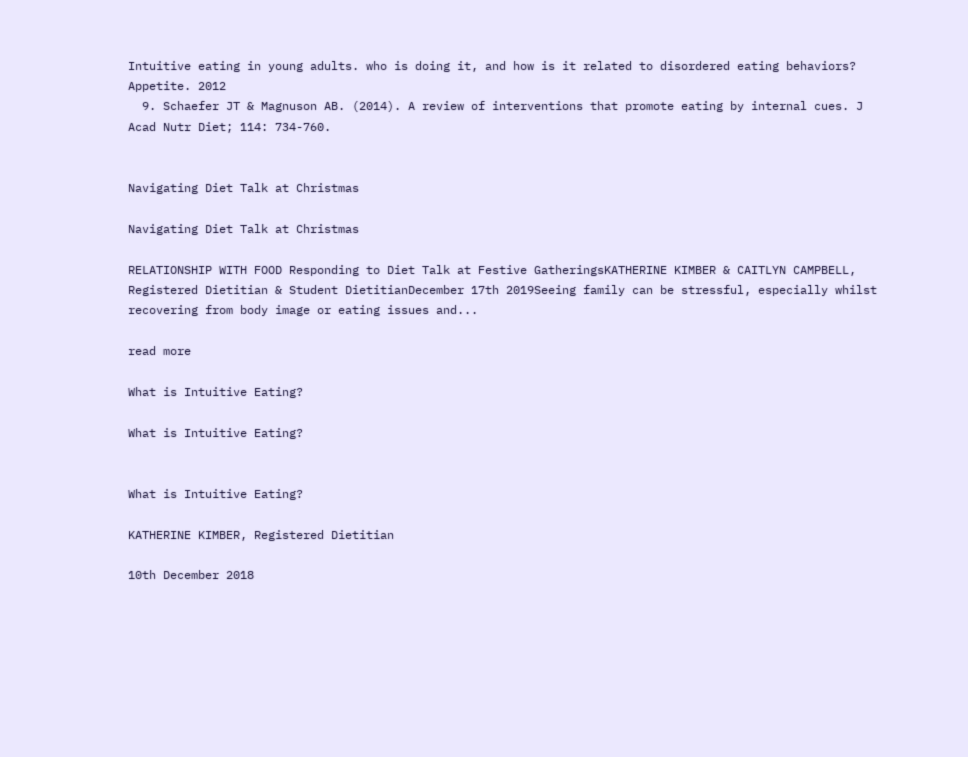Intuitive eating in young adults. who is doing it, and how is it related to disordered eating behaviors? Appetite. 2012
  9. Schaefer JT & Magnuson AB. (2014). A review of interventions that promote eating by internal cues. J Acad Nutr Diet; 114: 734-760.


Navigating Diet Talk at Christmas

Navigating Diet Talk at Christmas

RELATIONSHIP WITH FOOD Responding to Diet Talk at Festive GatheringsKATHERINE KIMBER & CAITLYN CAMPBELL, Registered Dietitian & Student DietitianDecember 17th 2019Seeing family can be stressful, especially whilst recovering from body image or eating issues and...

read more

What is Intuitive Eating?

What is Intuitive Eating?


What is Intuitive Eating?

KATHERINE KIMBER, Registered Dietitian

10th December 2018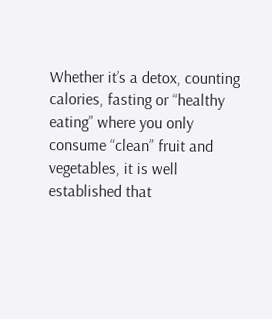Whether it’s a detox, counting calories, fasting or “healthy eating” where you only consume “clean” fruit and vegetables, it is well established that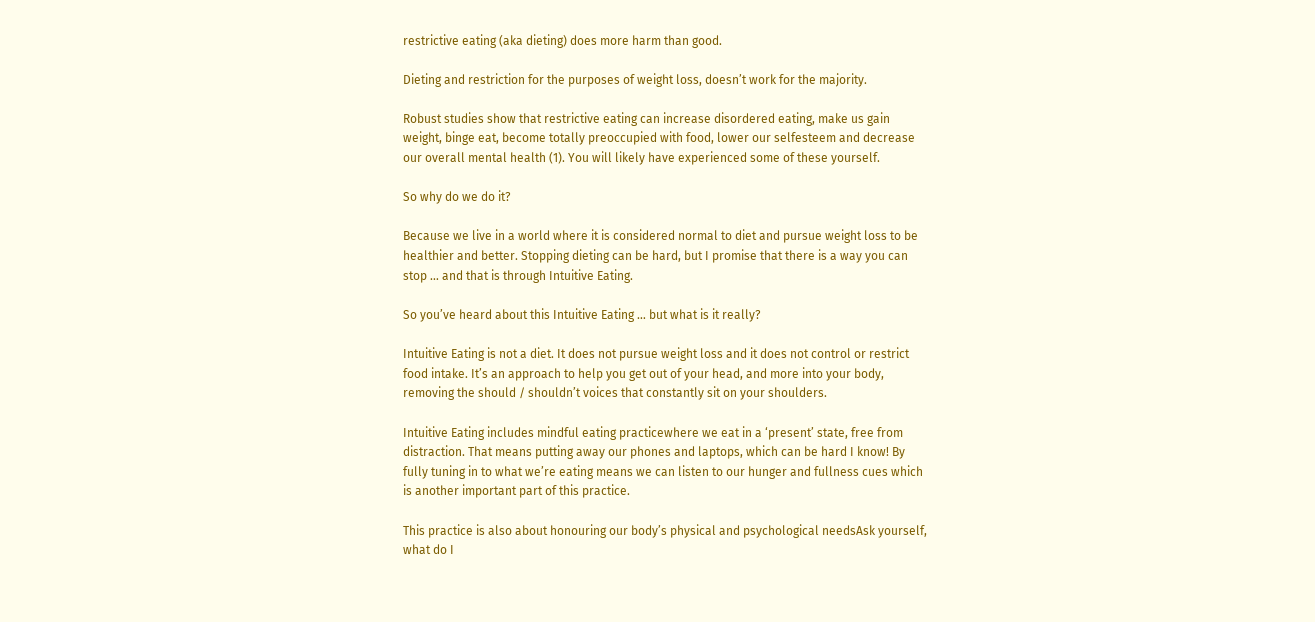restrictive eating (aka dieting) does more harm than good.

Dieting and restriction for the purposes of weight loss, doesn’t work for the majority.

Robust studies show that restrictive eating can increase disordered eating, make us gain weight, binge eat, become totally preoccupied with food, lower our selfesteem and decrease our overall mental health (1). You will likely have experienced some of these yourself.

So why do we do it?

Because we live in a world where it is considered normal to diet and pursue weight loss to be healthier and better. Stopping dieting can be hard, but I promise that there is a way you can stop … and that is through Intuitive Eating.

So you’ve heard about this Intuitive Eating … but what is it really?

Intuitive Eating is not a diet. It does not pursue weight loss and it does not control or restrict food intake. It’s an approach to help you get out of your head, and more into your body, removing the should / shouldn’t voices that constantly sit on your shoulders.

Intuitive Eating includes mindful eating practicewhere we eat in a ‘present’ state, free from distraction. That means putting away our phones and laptops, which can be hard I know! By fully tuning in to what we’re eating means we can listen to our hunger and fullness cues which is another important part of this practice.

This practice is also about honouring our body’s physical and psychological needsAsk yourself, what do I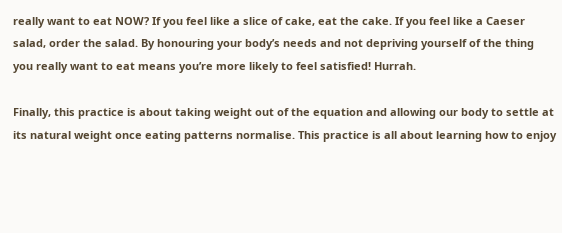really want to eat NOW? If you feel like a slice of cake, eat the cake. If you feel like a Caeser salad, order the salad. By honouring your body’s needs and not depriving yourself of the thing you really want to eat means you’re more likely to feel satisfied! Hurrah.

Finally, this practice is about taking weight out of the equation and allowing our body to settle at its natural weight once eating patterns normalise. This practice is all about learning how to enjoy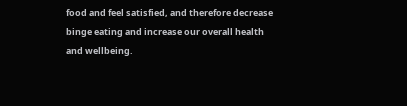food and feel satisfied, and therefore decrease binge eating and increase our overall health and wellbeing.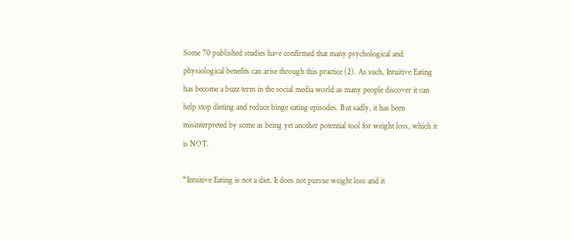Some 70 published studies have confirmed that many psychological and physiological benefits can arise through this practice (2). As such, Intuitive Eating has become a buzz term in the social media world as many people discover it can help stop dieting and reduce binge eating episodes. But sadly, it has been misinterpreted by some as being yet another potential tool for weight loss, which it is NOT.

“Intuitive Eating is not a diet. It does not pursue weight loss and it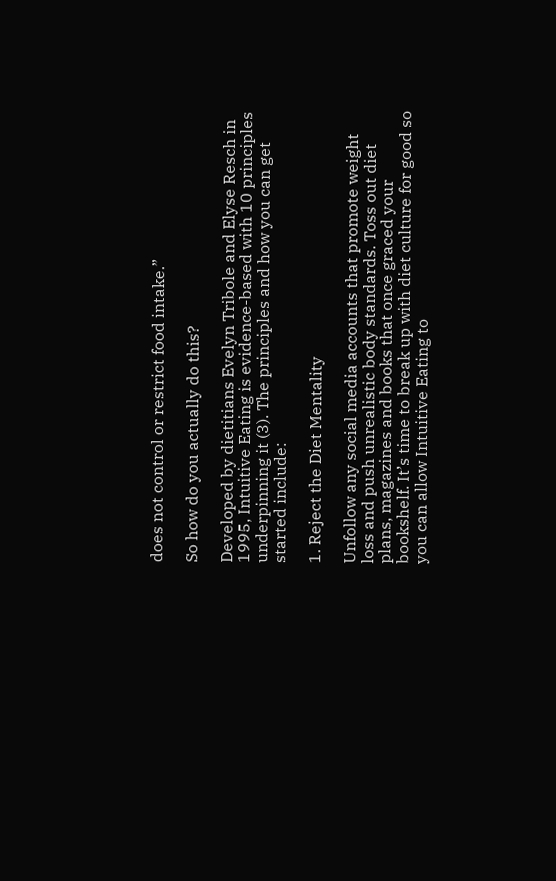does not control or restrict food intake.”

So how do you actually do this?

Developed by dietitians Evelyn Tribole and Elyse Resch in 1995, Intuitive Eating is evidence-based with 10 principles underpinning it (3). The principles and how you can get started include:

1. Reject the Diet Mentality

Unfollow any social media accounts that promote weight loss and push unrealistic body standards. Toss out diet plans, magazines and books that once graced your bookshelf. It’s time to break up with diet culture for good so you can allow Intuitive Eating to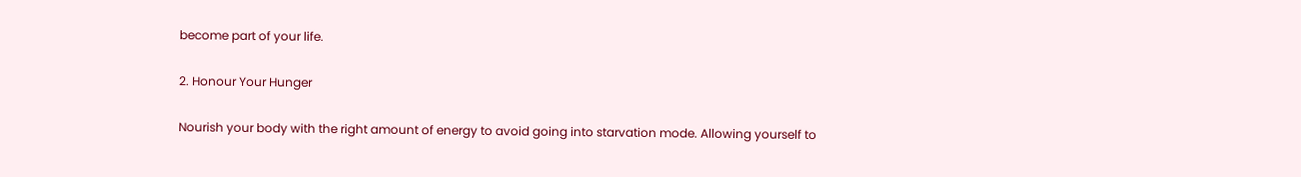become part of your life.

2. Honour Your Hunger

Nourish your body with the right amount of energy to avoid going into starvation mode. Allowing yourself to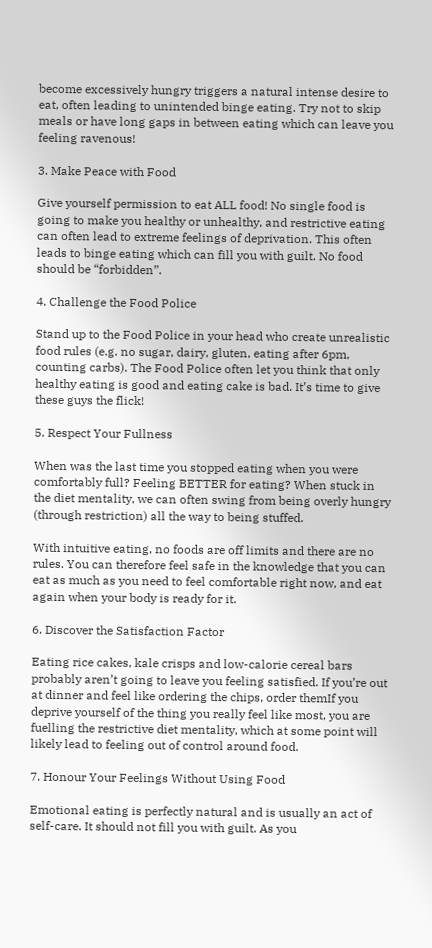become excessively hungry triggers a natural intense desire to eat, often leading to unintended binge eating. Try not to skip meals or have long gaps in between eating which can leave you feeling ravenous!

3. Make Peace with Food

Give yourself permission to eat ALL food! No single food is going to make you healthy or unhealthy, and restrictive eating can often lead to extreme feelings of deprivation. This often leads to binge eating which can fill you with guilt. No food should be “forbidden”.

4. Challenge the Food Police

Stand up to the Food Police in your head who create unrealistic food rules (e.g. no sugar, dairy, gluten, eating after 6pm, counting carbs). The Food Police often let you think that only healthy eating is good and eating cake is bad. It’s time to give these guys the flick!

5. Respect Your Fullness

When was the last time you stopped eating when you were comfortably full? Feeling BETTER for eating? When stuck in the diet mentality, we can often swing from being overly hungry (through restriction) all the way to being stuffed.

With intuitive eating, no foods are off limits and there are no rules. You can therefore feel safe in the knowledge that you can eat as much as you need to feel comfortable right now, and eat again when your body is ready for it.

6. Discover the Satisfaction Factor

Eating rice cakes, kale crisps and low-calorie cereal bars probably aren’t going to leave you feeling satisfied. If you’re out at dinner and feel like ordering the chips, order themIf you deprive yourself of the thing you really feel like most, you are fuelling the restrictive diet mentality, which at some point will likely lead to feeling out of control around food.

7. Honour Your Feelings Without Using Food

Emotional eating is perfectly natural and is usually an act of self-care. It should not fill you with guilt. As you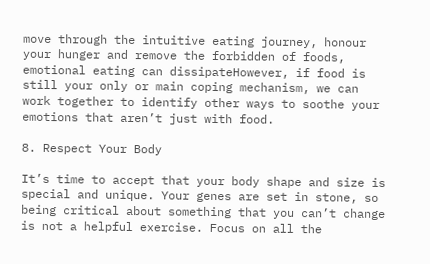move through the intuitive eating journey, honour your hunger and remove the forbidden of foods, emotional eating can dissipateHowever, if food is still your only or main coping mechanism, we can work together to identify other ways to soothe your emotions that aren’t just with food.

8. Respect Your Body

It’s time to accept that your body shape and size is special and unique. Your genes are set in stone, so being critical about something that you can’t change is not a helpful exercise. Focus on all the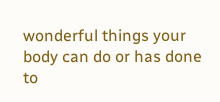wonderful things your body can do or has done to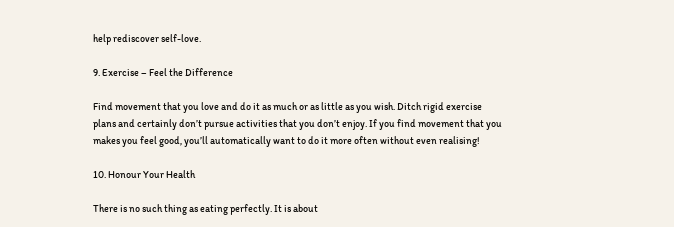help rediscover self-love.

9. Exercise – Feel the Difference

Find movement that you love and do it as much or as little as you wish. Ditch rigid exercise plans and certainly don’t pursue activities that you don’t enjoy. If you find movement that you makes you feel good, you’ll automatically want to do it more often without even realising!

10. Honour Your Health

There is no such thing as eating perfectly. It is about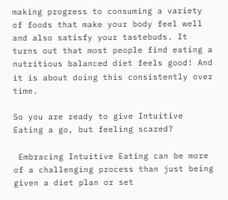making progress to consuming a variety of foods that make your body feel well and also satisfy your tastebuds. It turns out that most people find eating a nutritious balanced diet feels good! And it is about doing this consistently over time.

So you are ready to give Intuitive Eating a go, but feeling scared?

 Embracing Intuitive Eating can be more of a challenging process than just being given a diet plan or set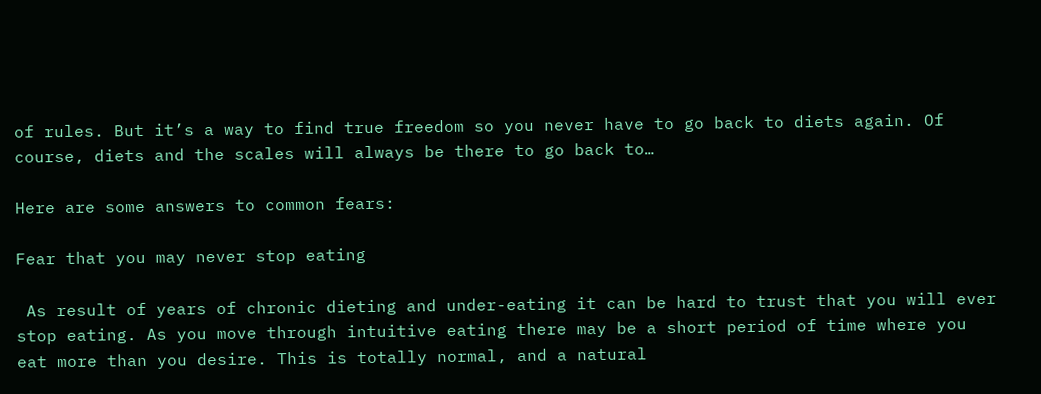of rules. But it’s a way to find true freedom so you never have to go back to diets again. Of course, diets and the scales will always be there to go back to…

Here are some answers to common fears:

Fear that you may never stop eating

 As result of years of chronic dieting and under-eating it can be hard to trust that you will ever stop eating. As you move through intuitive eating there may be a short period of time where you eat more than you desire. This is totally normal, and a natural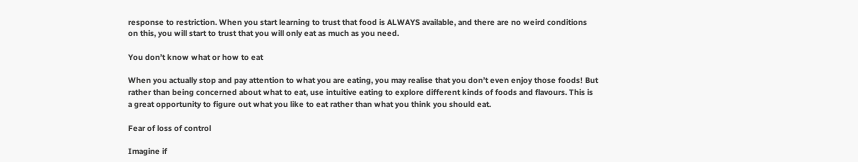response to restriction. When you start learning to trust that food is ALWAYS available, and there are no weird conditions on this, you will start to trust that you will only eat as much as you need.

You don’t know what or how to eat

When you actually stop and pay attention to what you are eating, you may realise that you don’t even enjoy those foods! But rather than being concerned about what to eat, use intuitive eating to explore different kinds of foods and flavours. This is a great opportunity to figure out what you like to eat rather than what you think you should eat.

Fear of loss of control

Imagine if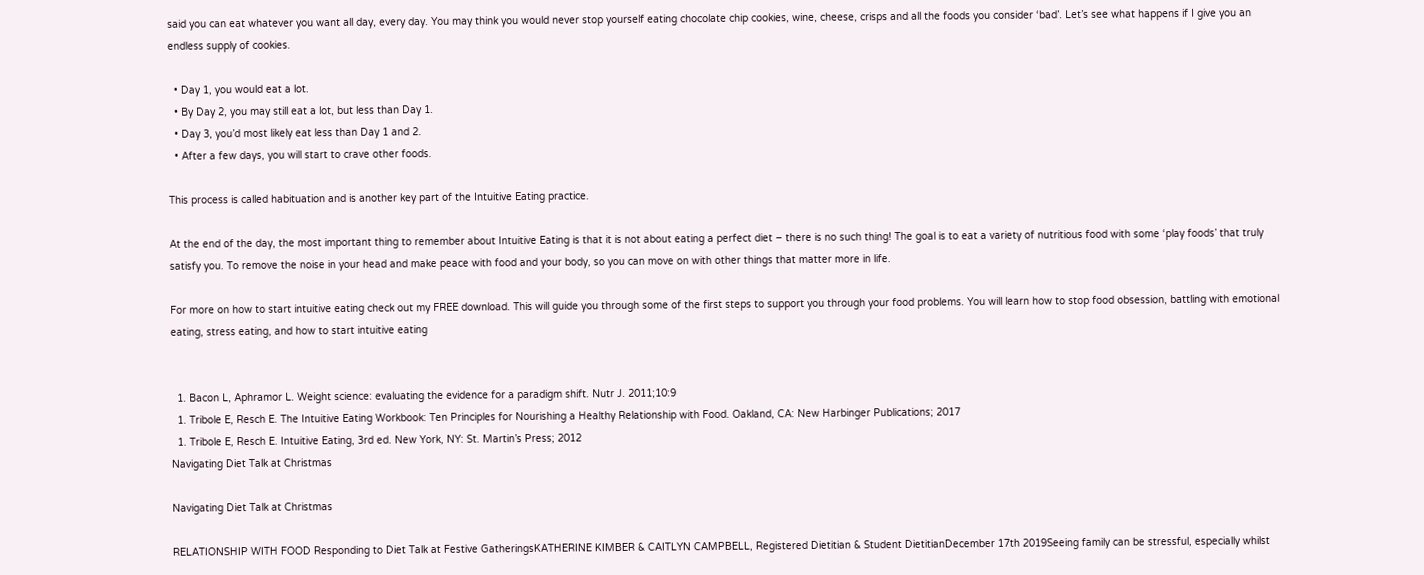said you can eat whatever you want all day, every day. You may think you would never stop yourself eating chocolate chip cookies, wine, cheese, crisps and all the foods you consider ‘bad’. Let’s see what happens if I give you an endless supply of cookies.

  • Day 1, you would eat a lot.
  • By Day 2, you may still eat a lot, but less than Day 1.
  • Day 3, you’d most likely eat less than Day 1 and 2.
  • After a few days, you will start to crave other foods.

This process is called habituation and is another key part of the Intuitive Eating practice.

At the end of the day, the most important thing to remember about Intuitive Eating is that it is not about eating a perfect diet – there is no such thing! The goal is to eat a variety of nutritious food with some ‘play foods’ that truly satisfy you. To remove the noise in your head and make peace with food and your body, so you can move on with other things that matter more in life.

For more on how to start intuitive eating check out my FREE download. This will guide you through some of the first steps to support you through your food problems. You will learn how to stop food obsession, battling with emotional eating, stress eating, and how to start intuitive eating


  1. Bacon L, Aphramor L. Weight science: evaluating the evidence for a paradigm shift. Nutr J. 2011;10:9
  1. Tribole E, Resch E. The Intuitive Eating Workbook: Ten Principles for Nourishing a Healthy Relationship with Food. Oakland, CA: New Harbinger Publications; 2017
  1. Tribole E, Resch E. Intuitive Eating, 3rd ed. New York, NY: St. Martin’s Press; 2012
Navigating Diet Talk at Christmas

Navigating Diet Talk at Christmas

RELATIONSHIP WITH FOOD Responding to Diet Talk at Festive GatheringsKATHERINE KIMBER & CAITLYN CAMPBELL, Registered Dietitian & Student DietitianDecember 17th 2019Seeing family can be stressful, especially whilst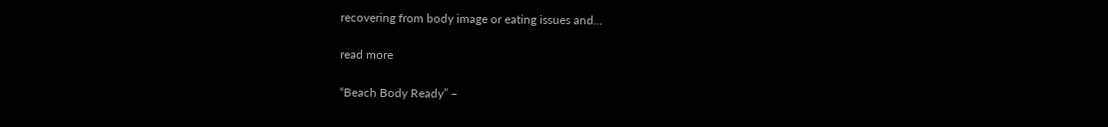recovering from body image or eating issues and...

read more

“Beach Body Ready” –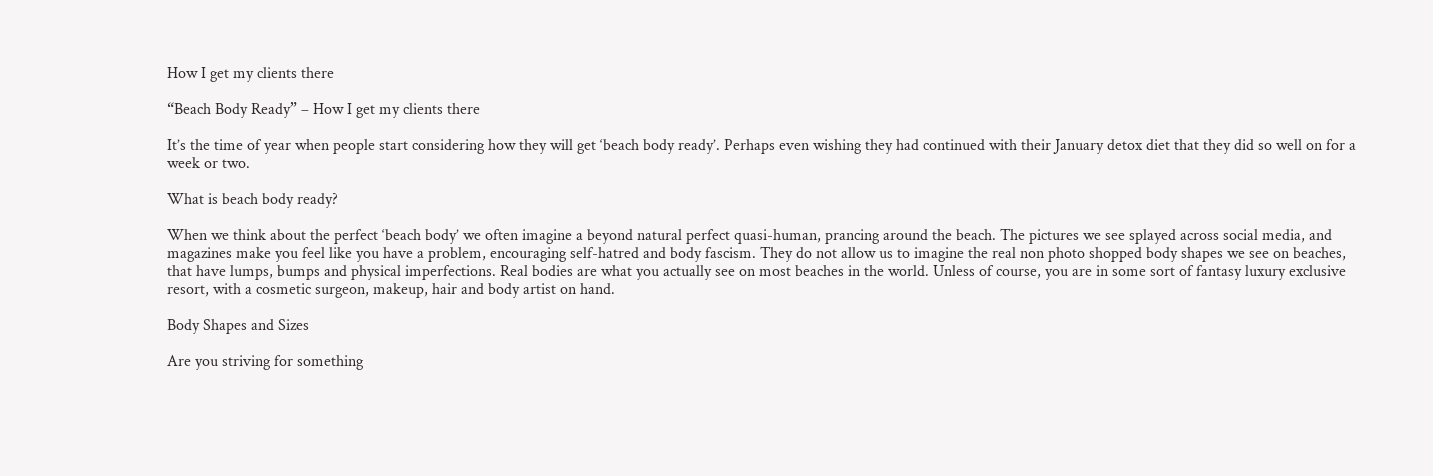How I get my clients there

“Beach Body Ready” – How I get my clients there

It’s the time of year when people start considering how they will get ‘beach body ready’. Perhaps even wishing they had continued with their January detox diet that they did so well on for a week or two.

What is beach body ready?

When we think about the perfect ‘beach body’ we often imagine a beyond natural perfect quasi-human, prancing around the beach. The pictures we see splayed across social media, and magazines make you feel like you have a problem, encouraging self-hatred and body fascism. They do not allow us to imagine the real non photo shopped body shapes we see on beaches, that have lumps, bumps and physical imperfections. Real bodies are what you actually see on most beaches in the world. Unless of course, you are in some sort of fantasy luxury exclusive resort, with a cosmetic surgeon, makeup, hair and body artist on hand.

Body Shapes and Sizes

Are you striving for something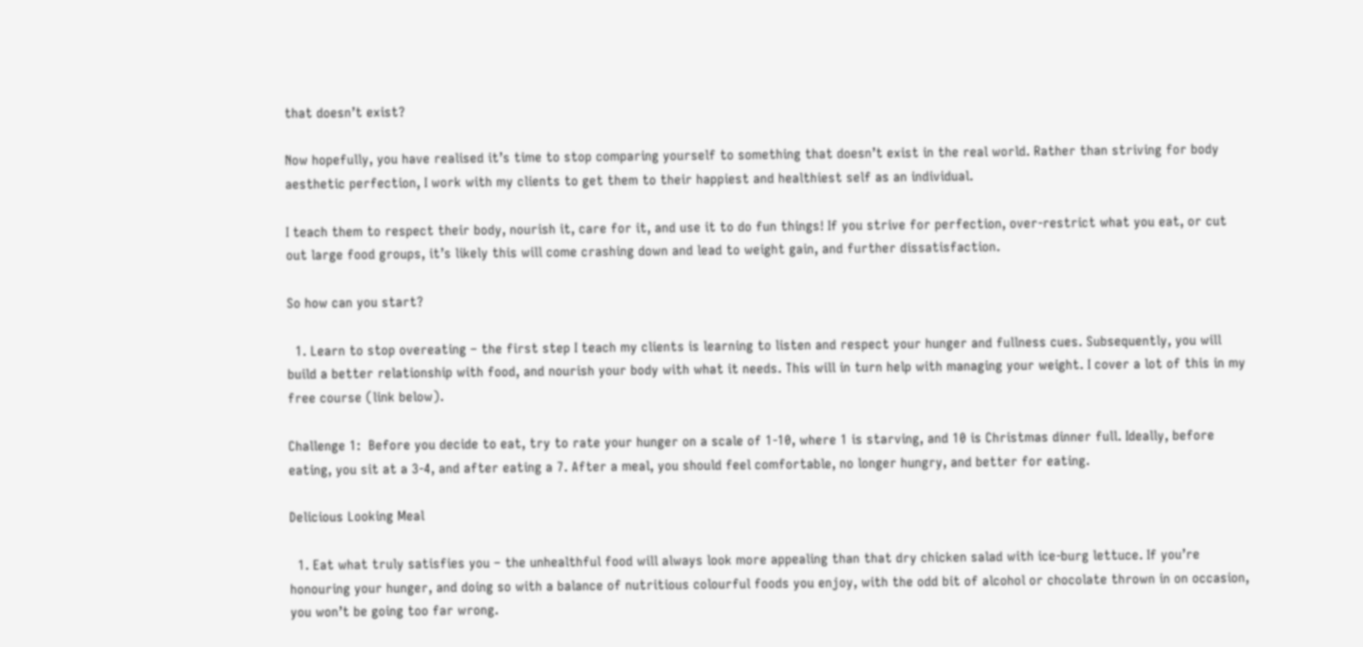that doesn’t exist?

Now hopefully, you have realised it’s time to stop comparing yourself to something that doesn’t exist in the real world. Rather than striving for body aesthetic perfection, I work with my clients to get them to their happiest and healthiest self as an individual.

I teach them to respect their body, nourish it, care for it, and use it to do fun things! If you strive for perfection, over-restrict what you eat, or cut out large food groups, it’s likely this will come crashing down and lead to weight gain, and further dissatisfaction.

So how can you start?

  1. Learn to stop overeating – the first step I teach my clients is learning to listen and respect your hunger and fullness cues. Subsequently, you will build a better relationship with food, and nourish your body with what it needs. This will in turn help with managing your weight. I cover a lot of this in my free course (link below).

Challenge 1:  Before you decide to eat, try to rate your hunger on a scale of 1-10, where 1 is starving, and 10 is Christmas dinner full. Ideally, before eating, you sit at a 3-4, and after eating a 7. After a meal, you should feel comfortable, no longer hungry, and better for eating.

Delicious Looking Meal

  1. Eat what truly satisfies you – the unhealthful food will always look more appealing than that dry chicken salad with ice-burg lettuce. If you’re honouring your hunger, and doing so with a balance of nutritious colourful foods you enjoy, with the odd bit of alcohol or chocolate thrown in on occasion, you won’t be going too far wrong.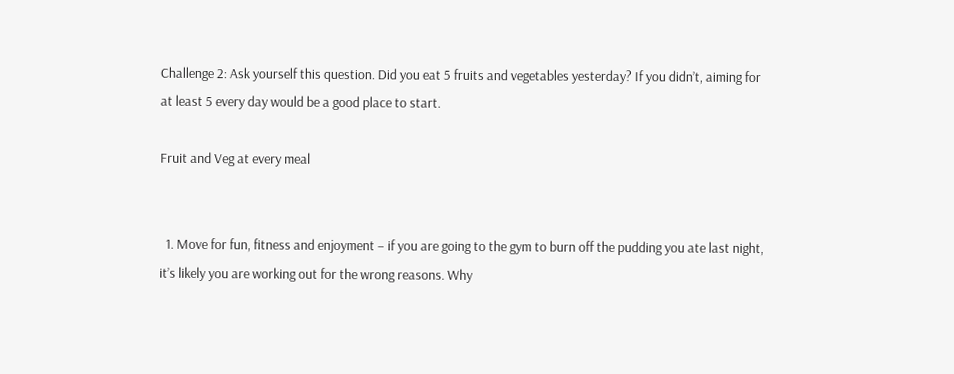Challenge 2: Ask yourself this question. Did you eat 5 fruits and vegetables yesterday? If you didn’t, aiming for at least 5 every day would be a good place to start.

Fruit and Veg at every meal


  1. Move for fun, fitness and enjoyment – if you are going to the gym to burn off the pudding you ate last night, it’s likely you are working out for the wrong reasons. Why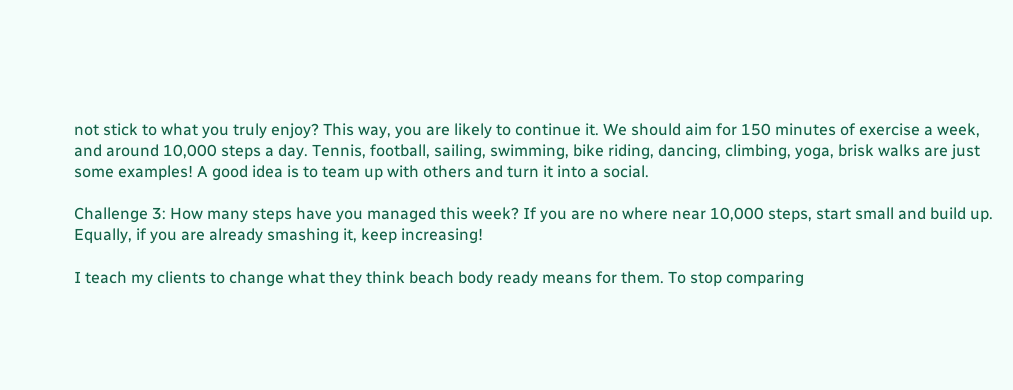not stick to what you truly enjoy? This way, you are likely to continue it. We should aim for 150 minutes of exercise a week, and around 10,000 steps a day. Tennis, football, sailing, swimming, bike riding, dancing, climbing, yoga, brisk walks are just some examples! A good idea is to team up with others and turn it into a social.

Challenge 3: How many steps have you managed this week? If you are no where near 10,000 steps, start small and build up. Equally, if you are already smashing it, keep increasing!

I teach my clients to change what they think beach body ready means for them. To stop comparing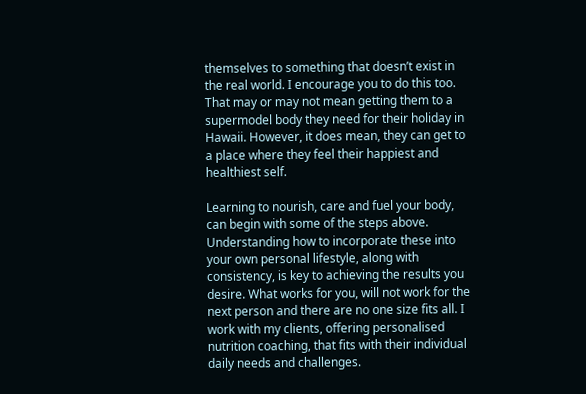themselves to something that doesn’t exist in the real world. I encourage you to do this too. That may or may not mean getting them to a supermodel body they need for their holiday in Hawaii. However, it does mean, they can get to a place where they feel their happiest and healthiest self.

Learning to nourish, care and fuel your body, can begin with some of the steps above. Understanding how to incorporate these into your own personal lifestyle, along with consistency, is key to achieving the results you desire. What works for you, will not work for the next person and there are no one size fits all. I work with my clients, offering personalised nutrition coaching, that fits with their individual daily needs and challenges.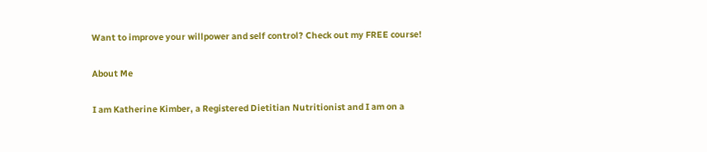Want to improve your willpower and self control? Check out my FREE course!

About Me

I am Katherine Kimber, a Registered Dietitian Nutritionist and I am on a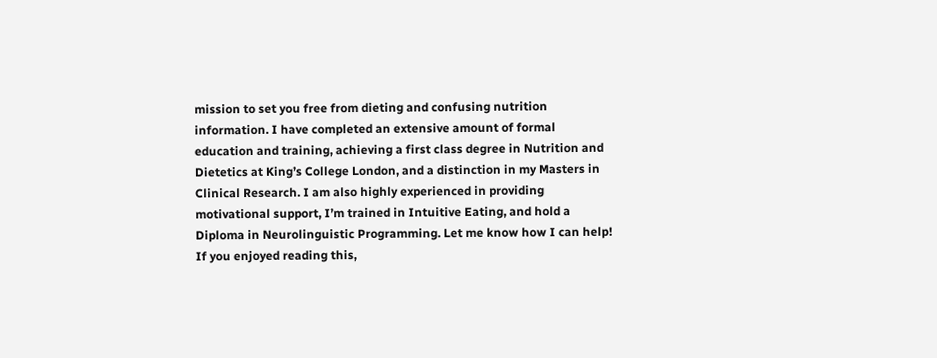mission to set you free from dieting and confusing nutrition information. I have completed an extensive amount of formal education and training, achieving a first class degree in Nutrition and Dietetics at King’s College London, and a distinction in my Masters in Clinical Research. I am also highly experienced in providing motivational support, I’m trained in Intuitive Eating, and hold a Diploma in Neurolinguistic Programming. Let me know how I can help!
If you enjoyed reading this,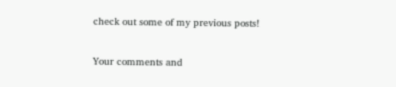check out some of my previous posts!

Your comments and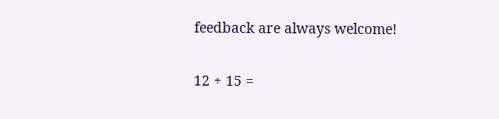feedback are always welcome!

12 + 15 =